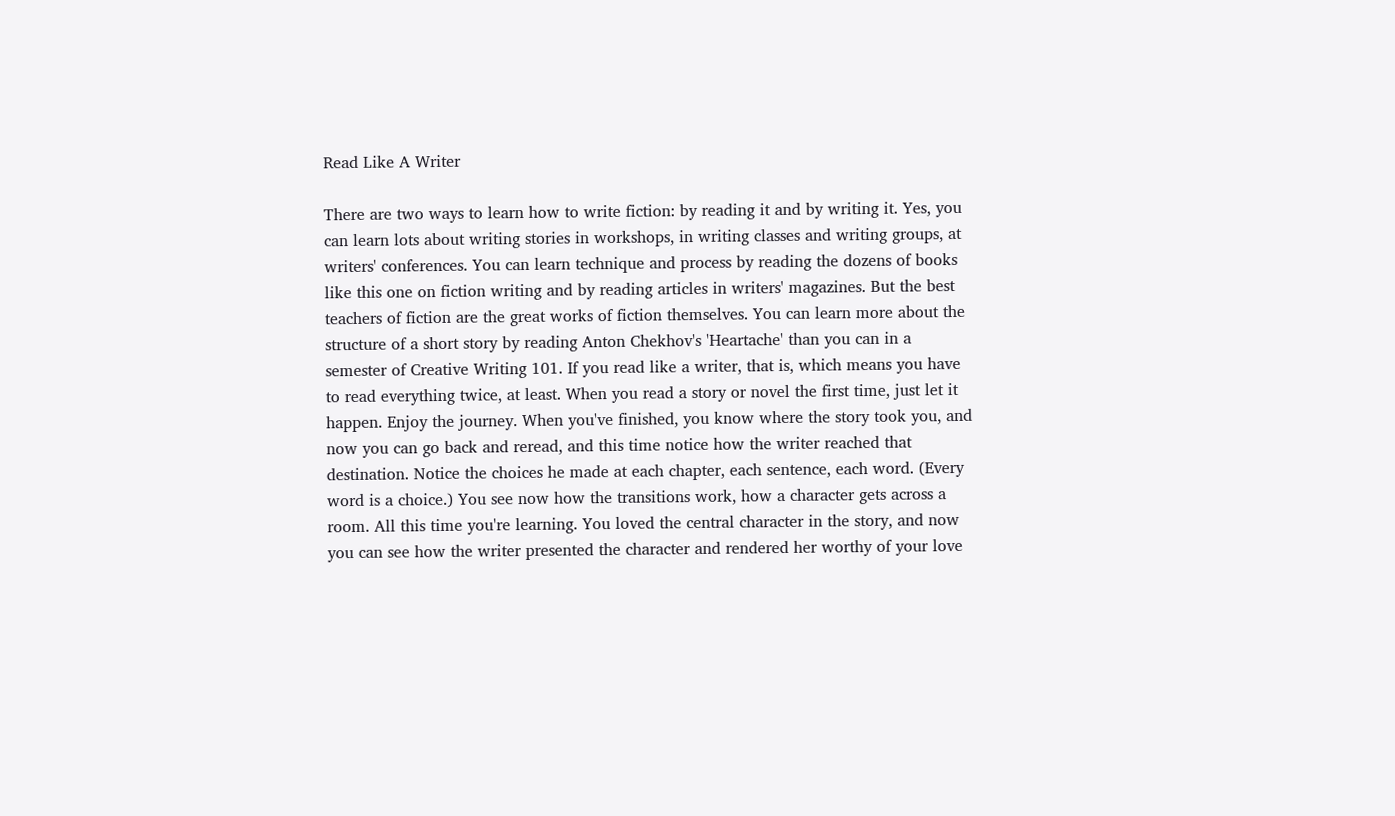Read Like A Writer

There are two ways to learn how to write fiction: by reading it and by writing it. Yes, you can learn lots about writing stories in workshops, in writing classes and writing groups, at writers' conferences. You can learn technique and process by reading the dozens of books like this one on fiction writing and by reading articles in writers' magazines. But the best teachers of fiction are the great works of fiction themselves. You can learn more about the structure of a short story by reading Anton Chekhov's 'Heartache' than you can in a semester of Creative Writing 101. If you read like a writer, that is, which means you have to read everything twice, at least. When you read a story or novel the first time, just let it happen. Enjoy the journey. When you've finished, you know where the story took you, and now you can go back and reread, and this time notice how the writer reached that destination. Notice the choices he made at each chapter, each sentence, each word. (Every word is a choice.) You see now how the transitions work, how a character gets across a room. All this time you're learning. You loved the central character in the story, and now you can see how the writer presented the character and rendered her worthy of your love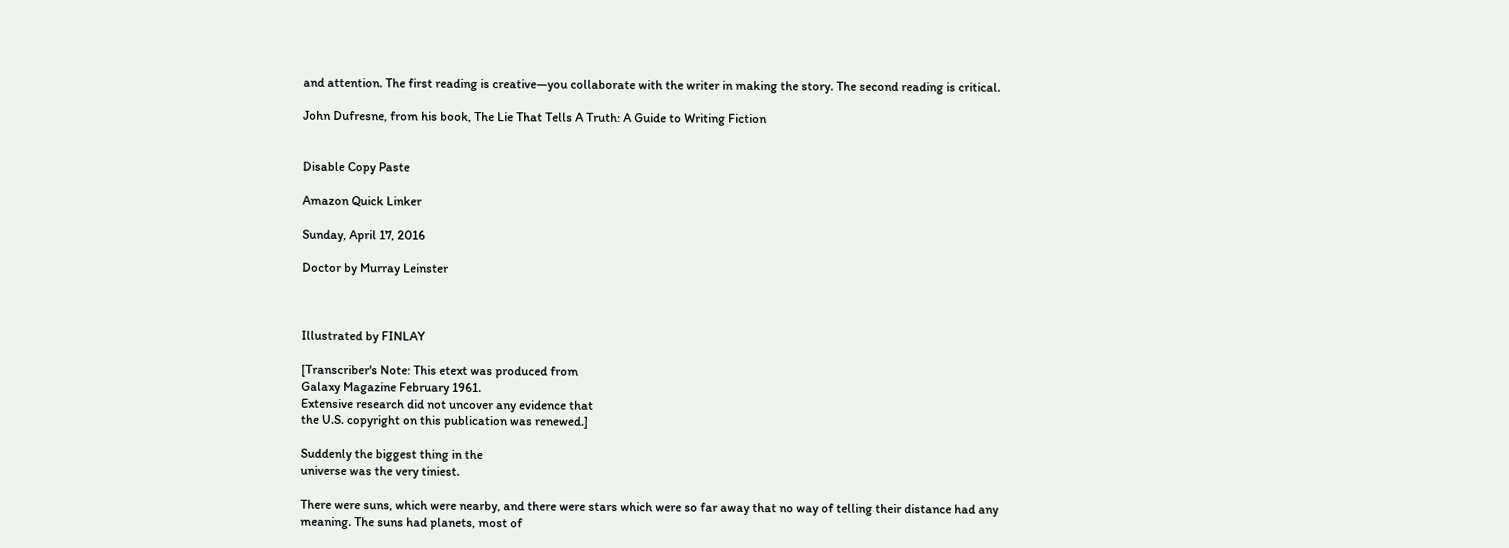and attention. The first reading is creative—you collaborate with the writer in making the story. The second reading is critical.

John Dufresne, from his book, The Lie That Tells A Truth: A Guide to Writing Fiction


Disable Copy Paste

Amazon Quick Linker

Sunday, April 17, 2016

Doctor by Murray Leinster



Illustrated by FINLAY

[Transcriber's Note: This etext was produced from
Galaxy Magazine February 1961.
Extensive research did not uncover any evidence that
the U.S. copyright on this publication was renewed.]

Suddenly the biggest thing in the
universe was the very tiniest.

There were suns, which were nearby, and there were stars which were so far away that no way of telling their distance had any meaning. The suns had planets, most of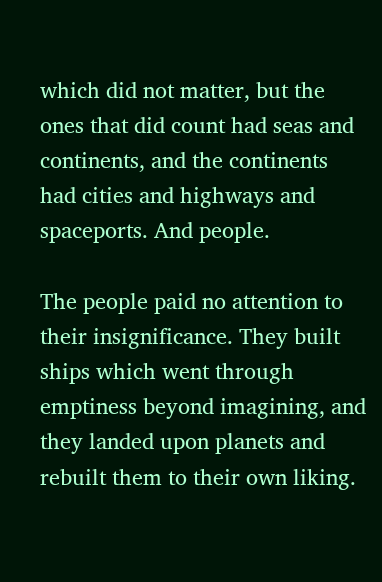which did not matter, but the ones that did count had seas and continents, and the continents had cities and highways and spaceports. And people.

The people paid no attention to their insignificance. They built ships which went through emptiness beyond imagining, and they landed upon planets and rebuilt them to their own liking.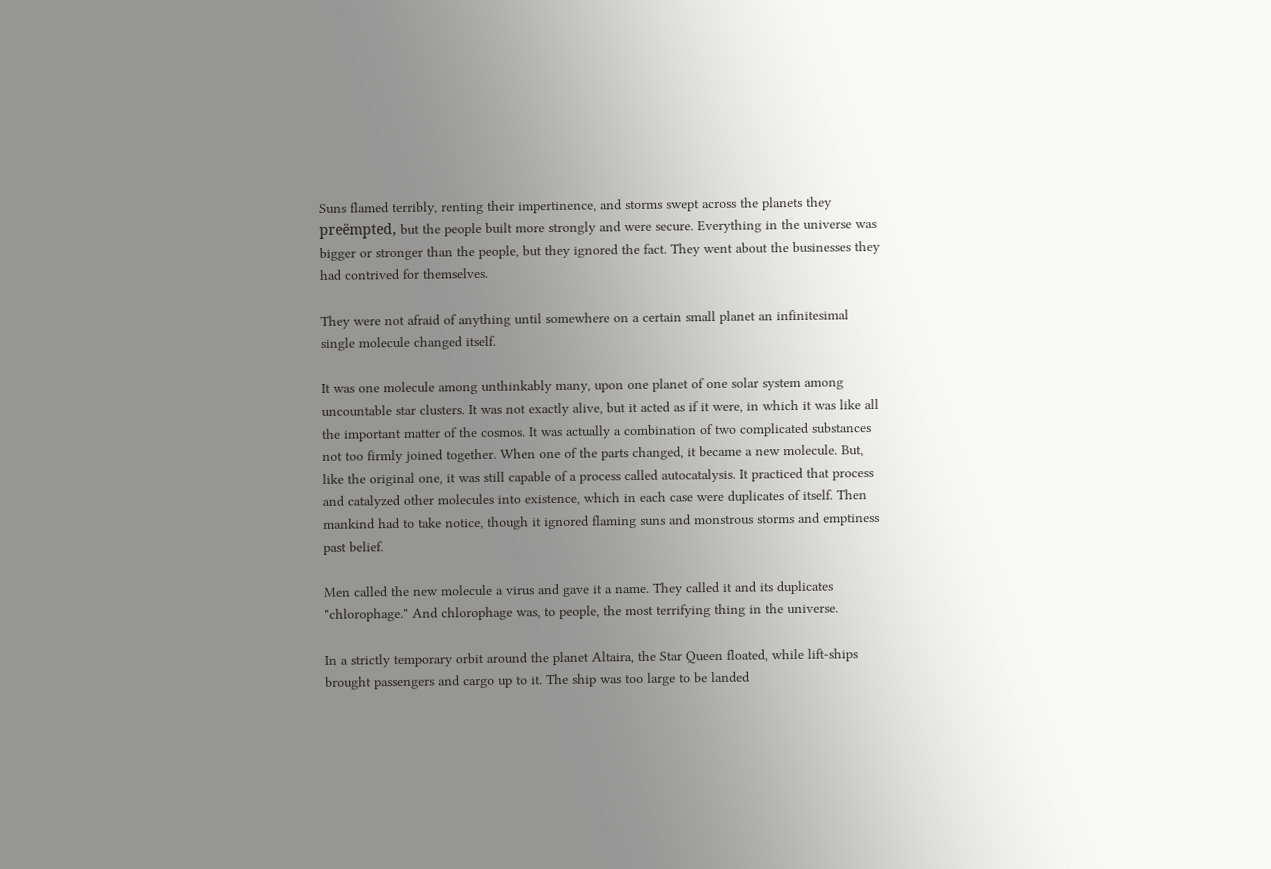Suns flamed terribly, renting their impertinence, and storms swept across the planets they preëmpted, but the people built more strongly and were secure. Everything in the universe was bigger or stronger than the people, but they ignored the fact. They went about the businesses they had contrived for themselves.

They were not afraid of anything until somewhere on a certain small planet an infinitesimal single molecule changed itself.

It was one molecule among unthinkably many, upon one planet of one solar system among uncountable star clusters. It was not exactly alive, but it acted as if it were, in which it was like all the important matter of the cosmos. It was actually a combination of two complicated substances not too firmly joined together. When one of the parts changed, it became a new molecule. But, like the original one, it was still capable of a process called autocatalysis. It practiced that process and catalyzed other molecules into existence, which in each case were duplicates of itself. Then mankind had to take notice, though it ignored flaming suns and monstrous storms and emptiness past belief.

Men called the new molecule a virus and gave it a name. They called it and its duplicates "chlorophage." And chlorophage was, to people, the most terrifying thing in the universe.

In a strictly temporary orbit around the planet Altaira, the Star Queen floated, while lift-ships brought passengers and cargo up to it. The ship was too large to be landed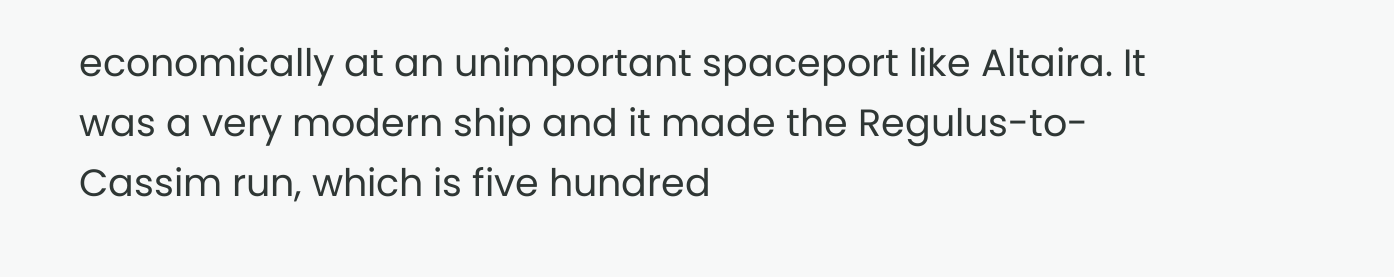economically at an unimportant spaceport like Altaira. It was a very modern ship and it made the Regulus-to-Cassim run, which is five hundred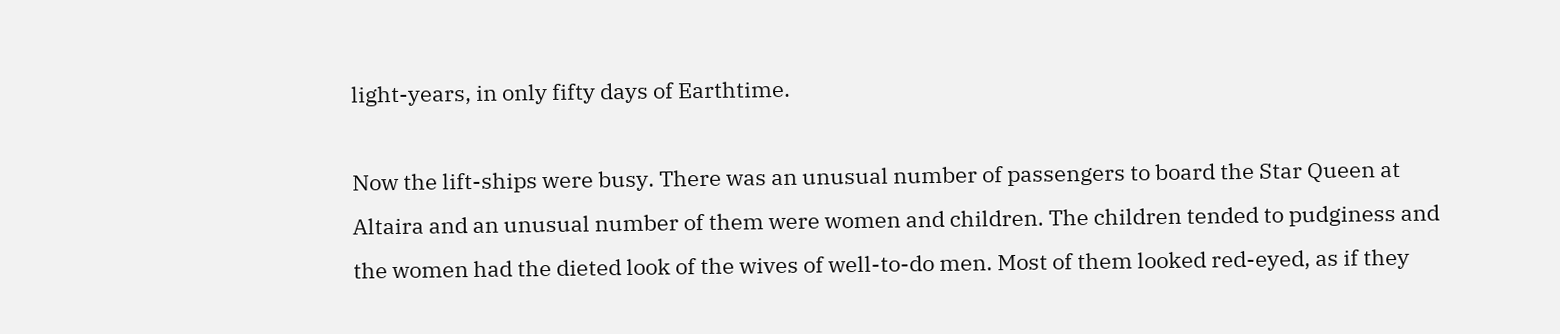light-years, in only fifty days of Earthtime.

Now the lift-ships were busy. There was an unusual number of passengers to board the Star Queen at Altaira and an unusual number of them were women and children. The children tended to pudginess and the women had the dieted look of the wives of well-to-do men. Most of them looked red-eyed, as if they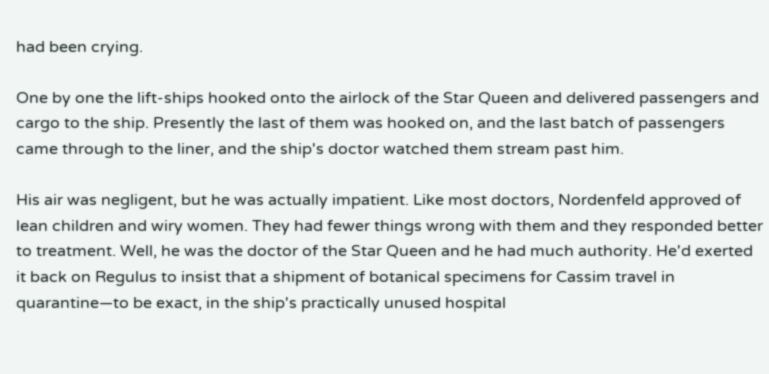had been crying.

One by one the lift-ships hooked onto the airlock of the Star Queen and delivered passengers and cargo to the ship. Presently the last of them was hooked on, and the last batch of passengers came through to the liner, and the ship's doctor watched them stream past him.

His air was negligent, but he was actually impatient. Like most doctors, Nordenfeld approved of lean children and wiry women. They had fewer things wrong with them and they responded better to treatment. Well, he was the doctor of the Star Queen and he had much authority. He'd exerted it back on Regulus to insist that a shipment of botanical specimens for Cassim travel in quarantine—to be exact, in the ship's practically unused hospital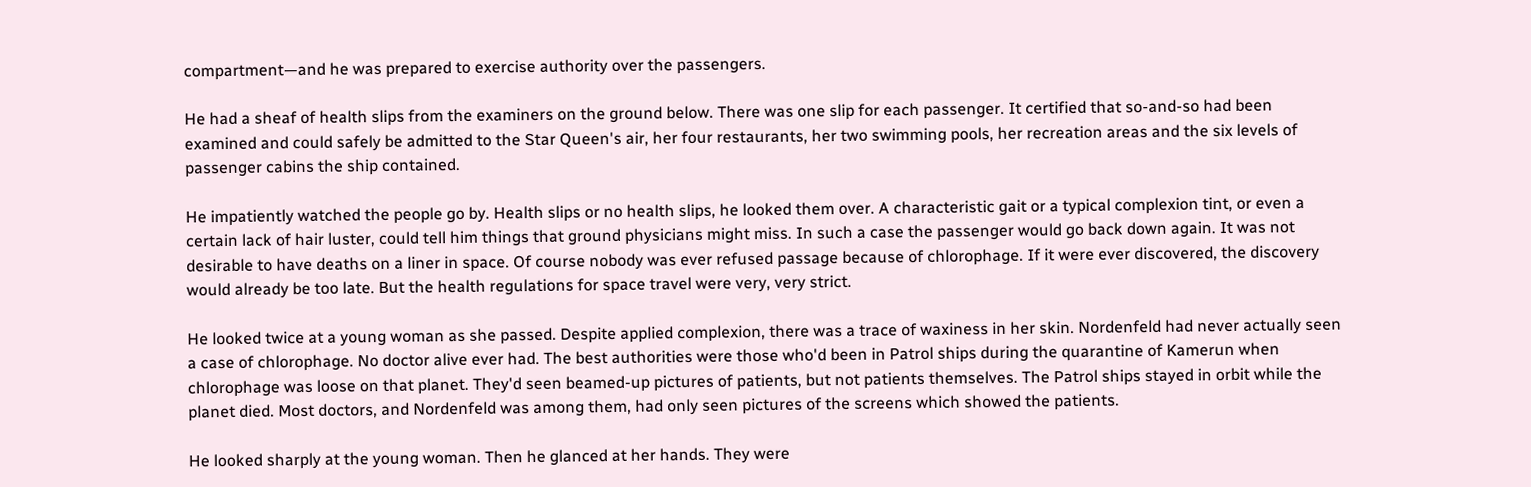compartment—and he was prepared to exercise authority over the passengers.

He had a sheaf of health slips from the examiners on the ground below. There was one slip for each passenger. It certified that so-and-so had been examined and could safely be admitted to the Star Queen's air, her four restaurants, her two swimming pools, her recreation areas and the six levels of passenger cabins the ship contained.

He impatiently watched the people go by. Health slips or no health slips, he looked them over. A characteristic gait or a typical complexion tint, or even a certain lack of hair luster, could tell him things that ground physicians might miss. In such a case the passenger would go back down again. It was not desirable to have deaths on a liner in space. Of course nobody was ever refused passage because of chlorophage. If it were ever discovered, the discovery would already be too late. But the health regulations for space travel were very, very strict.

He looked twice at a young woman as she passed. Despite applied complexion, there was a trace of waxiness in her skin. Nordenfeld had never actually seen a case of chlorophage. No doctor alive ever had. The best authorities were those who'd been in Patrol ships during the quarantine of Kamerun when chlorophage was loose on that planet. They'd seen beamed-up pictures of patients, but not patients themselves. The Patrol ships stayed in orbit while the planet died. Most doctors, and Nordenfeld was among them, had only seen pictures of the screens which showed the patients.

He looked sharply at the young woman. Then he glanced at her hands. They were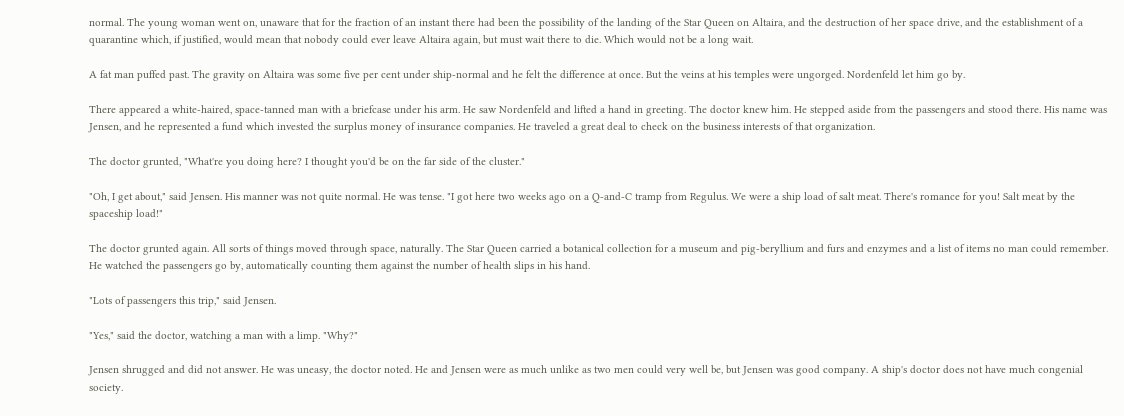normal. The young woman went on, unaware that for the fraction of an instant there had been the possibility of the landing of the Star Queen on Altaira, and the destruction of her space drive, and the establishment of a quarantine which, if justified, would mean that nobody could ever leave Altaira again, but must wait there to die. Which would not be a long wait.

A fat man puffed past. The gravity on Altaira was some five per cent under ship-normal and he felt the difference at once. But the veins at his temples were ungorged. Nordenfeld let him go by.

There appeared a white-haired, space-tanned man with a briefcase under his arm. He saw Nordenfeld and lifted a hand in greeting. The doctor knew him. He stepped aside from the passengers and stood there. His name was Jensen, and he represented a fund which invested the surplus money of insurance companies. He traveled a great deal to check on the business interests of that organization.

The doctor grunted, "What're you doing here? I thought you'd be on the far side of the cluster."

"Oh, I get about," said Jensen. His manner was not quite normal. He was tense. "I got here two weeks ago on a Q-and-C tramp from Regulus. We were a ship load of salt meat. There's romance for you! Salt meat by the spaceship load!"

The doctor grunted again. All sorts of things moved through space, naturally. The Star Queen carried a botanical collection for a museum and pig-beryllium and furs and enzymes and a list of items no man could remember. He watched the passengers go by, automatically counting them against the number of health slips in his hand.

"Lots of passengers this trip," said Jensen.

"Yes," said the doctor, watching a man with a limp. "Why?"

Jensen shrugged and did not answer. He was uneasy, the doctor noted. He and Jensen were as much unlike as two men could very well be, but Jensen was good company. A ship's doctor does not have much congenial society.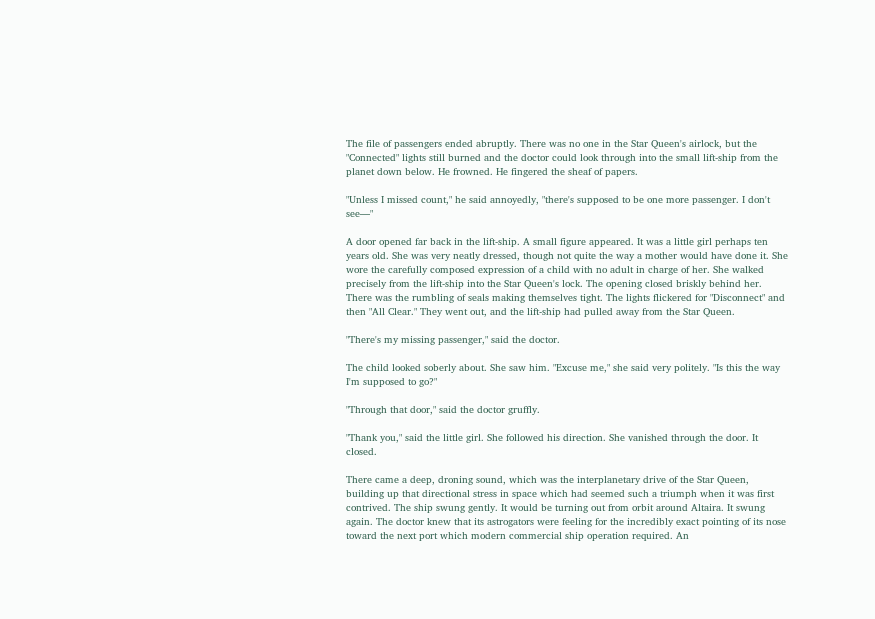The file of passengers ended abruptly. There was no one in the Star Queen's airlock, but the "Connected" lights still burned and the doctor could look through into the small lift-ship from the planet down below. He frowned. He fingered the sheaf of papers.

"Unless I missed count," he said annoyedly, "there's supposed to be one more passenger. I don't see—"

A door opened far back in the lift-ship. A small figure appeared. It was a little girl perhaps ten years old. She was very neatly dressed, though not quite the way a mother would have done it. She wore the carefully composed expression of a child with no adult in charge of her. She walked precisely from the lift-ship into the Star Queen's lock. The opening closed briskly behind her. There was the rumbling of seals making themselves tight. The lights flickered for "Disconnect" and then "All Clear." They went out, and the lift-ship had pulled away from the Star Queen.

"There's my missing passenger," said the doctor.

The child looked soberly about. She saw him. "Excuse me," she said very politely. "Is this the way I'm supposed to go?"

"Through that door," said the doctor gruffly.

"Thank you," said the little girl. She followed his direction. She vanished through the door. It closed.

There came a deep, droning sound, which was the interplanetary drive of the Star Queen, building up that directional stress in space which had seemed such a triumph when it was first contrived. The ship swung gently. It would be turning out from orbit around Altaira. It swung again. The doctor knew that its astrogators were feeling for the incredibly exact pointing of its nose toward the next port which modern commercial ship operation required. An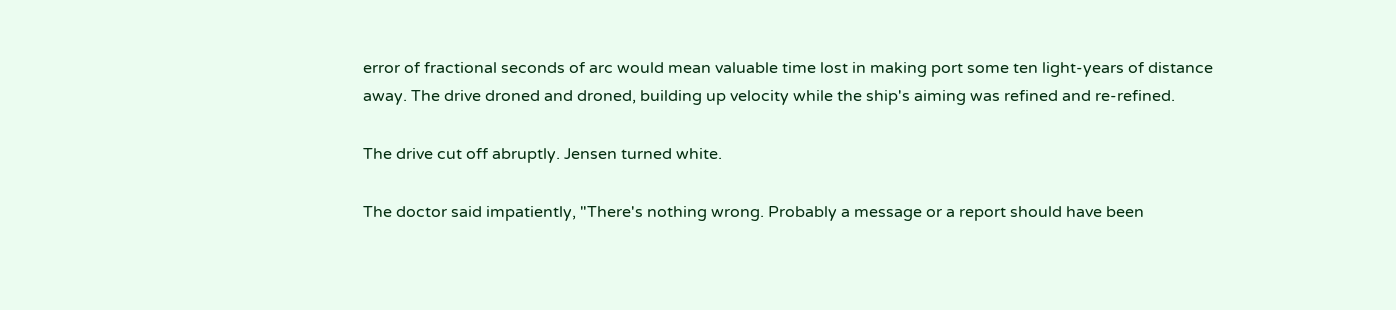error of fractional seconds of arc would mean valuable time lost in making port some ten light-years of distance away. The drive droned and droned, building up velocity while the ship's aiming was refined and re-refined.

The drive cut off abruptly. Jensen turned white.

The doctor said impatiently, "There's nothing wrong. Probably a message or a report should have been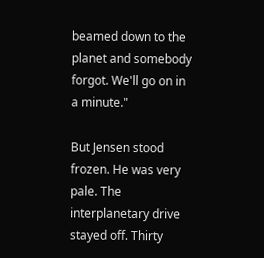beamed down to the planet and somebody forgot. We'll go on in a minute."

But Jensen stood frozen. He was very pale. The interplanetary drive stayed off. Thirty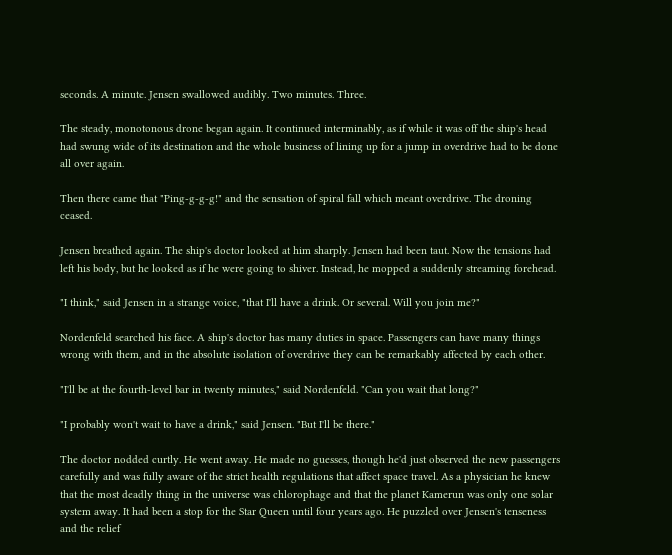seconds. A minute. Jensen swallowed audibly. Two minutes. Three.

The steady, monotonous drone began again. It continued interminably, as if while it was off the ship's head had swung wide of its destination and the whole business of lining up for a jump in overdrive had to be done all over again.

Then there came that "Ping-g-g-g!" and the sensation of spiral fall which meant overdrive. The droning ceased.

Jensen breathed again. The ship's doctor looked at him sharply. Jensen had been taut. Now the tensions had left his body, but he looked as if he were going to shiver. Instead, he mopped a suddenly streaming forehead.

"I think," said Jensen in a strange voice, "that I'll have a drink. Or several. Will you join me?"

Nordenfeld searched his face. A ship's doctor has many duties in space. Passengers can have many things wrong with them, and in the absolute isolation of overdrive they can be remarkably affected by each other.

"I'll be at the fourth-level bar in twenty minutes," said Nordenfeld. "Can you wait that long?"

"I probably won't wait to have a drink," said Jensen. "But I'll be there."

The doctor nodded curtly. He went away. He made no guesses, though he'd just observed the new passengers carefully and was fully aware of the strict health regulations that affect space travel. As a physician he knew that the most deadly thing in the universe was chlorophage and that the planet Kamerun was only one solar system away. It had been a stop for the Star Queen until four years ago. He puzzled over Jensen's tenseness and the relief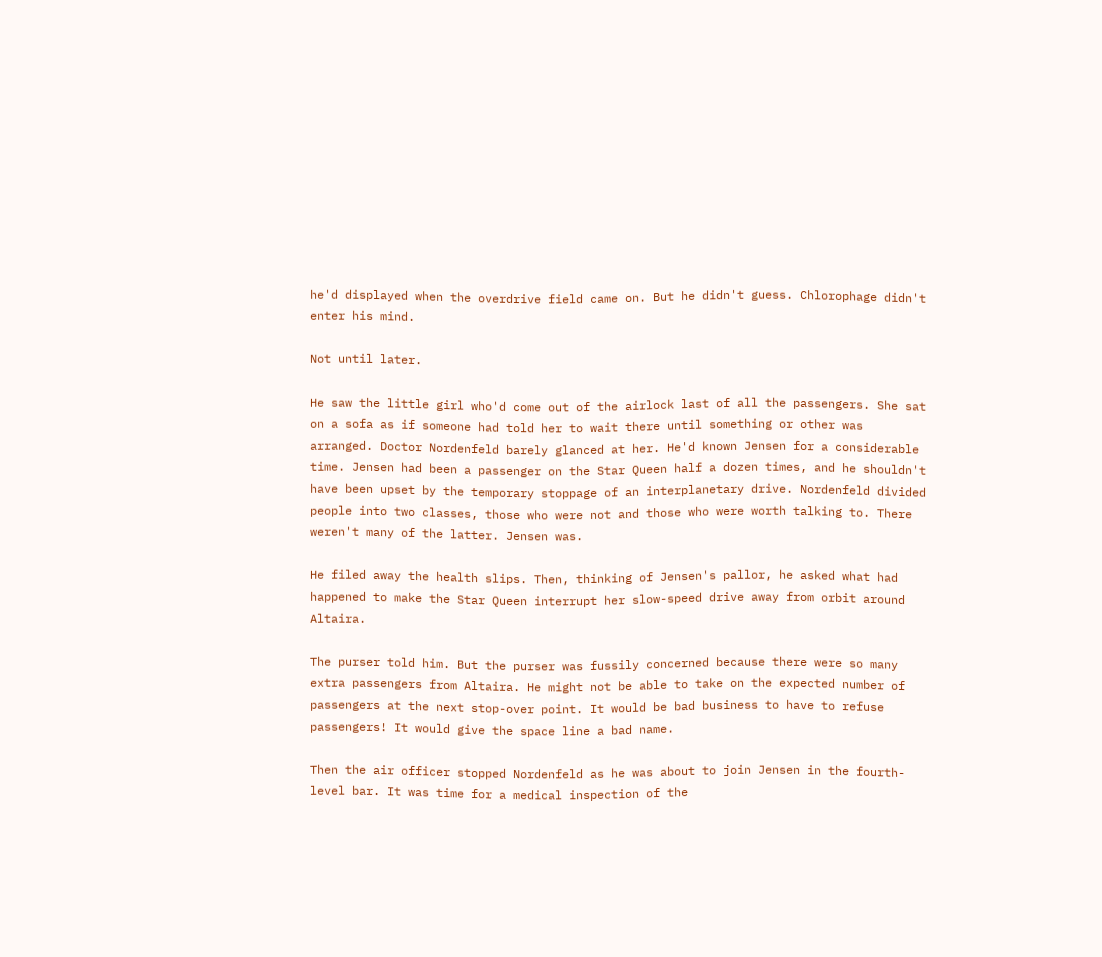he'd displayed when the overdrive field came on. But he didn't guess. Chlorophage didn't enter his mind.

Not until later.

He saw the little girl who'd come out of the airlock last of all the passengers. She sat on a sofa as if someone had told her to wait there until something or other was arranged. Doctor Nordenfeld barely glanced at her. He'd known Jensen for a considerable time. Jensen had been a passenger on the Star Queen half a dozen times, and he shouldn't have been upset by the temporary stoppage of an interplanetary drive. Nordenfeld divided people into two classes, those who were not and those who were worth talking to. There weren't many of the latter. Jensen was.

He filed away the health slips. Then, thinking of Jensen's pallor, he asked what had happened to make the Star Queen interrupt her slow-speed drive away from orbit around Altaira.

The purser told him. But the purser was fussily concerned because there were so many extra passengers from Altaira. He might not be able to take on the expected number of passengers at the next stop-over point. It would be bad business to have to refuse passengers! It would give the space line a bad name.

Then the air officer stopped Nordenfeld as he was about to join Jensen in the fourth-level bar. It was time for a medical inspection of the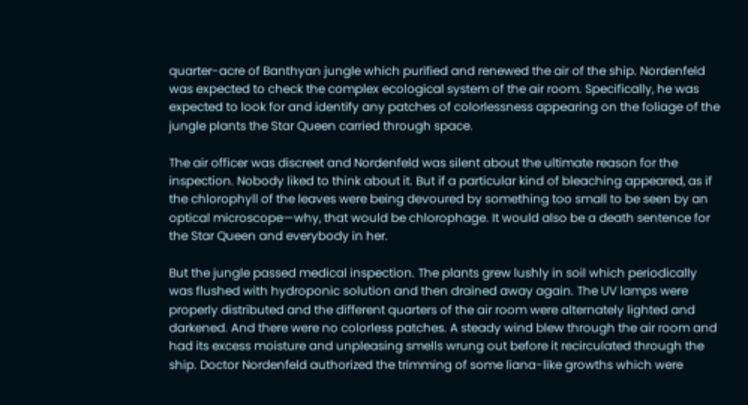quarter-acre of Banthyan jungle which purified and renewed the air of the ship. Nordenfeld was expected to check the complex ecological system of the air room. Specifically, he was expected to look for and identify any patches of colorlessness appearing on the foliage of the jungle plants the Star Queen carried through space.

The air officer was discreet and Nordenfeld was silent about the ultimate reason for the inspection. Nobody liked to think about it. But if a particular kind of bleaching appeared, as if the chlorophyll of the leaves were being devoured by something too small to be seen by an optical microscope—why, that would be chlorophage. It would also be a death sentence for the Star Queen and everybody in her.

But the jungle passed medical inspection. The plants grew lushly in soil which periodically was flushed with hydroponic solution and then drained away again. The UV lamps were properly distributed and the different quarters of the air room were alternately lighted and darkened. And there were no colorless patches. A steady wind blew through the air room and had its excess moisture and unpleasing smells wrung out before it recirculated through the ship. Doctor Nordenfeld authorized the trimming of some liana-like growths which were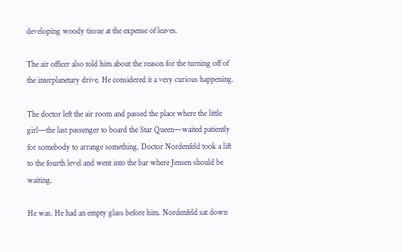developing woody tissue at the expense of leaves.

The air officer also told him about the reason for the turning off of the interplanetary drive. He considered it a very curious happening.

The doctor left the air room and passed the place where the little girl—the last passenger to board the Star Queen—waited patiently for somebody to arrange something. Doctor Nordenfeld took a lift to the fourth level and went into the bar where Jensen should be waiting.

He was. He had an empty glass before him. Nordenfeld sat down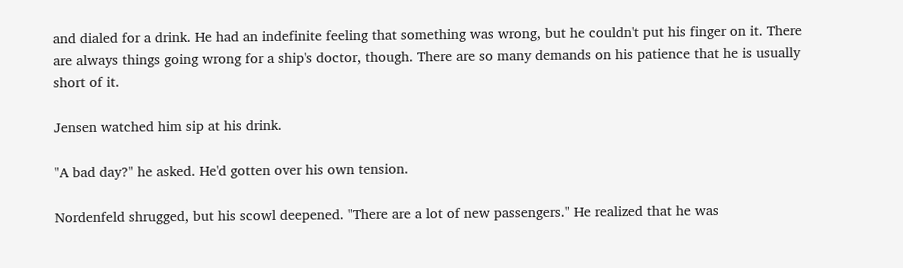and dialed for a drink. He had an indefinite feeling that something was wrong, but he couldn't put his finger on it. There are always things going wrong for a ship's doctor, though. There are so many demands on his patience that he is usually short of it.

Jensen watched him sip at his drink.

"A bad day?" he asked. He'd gotten over his own tension.

Nordenfeld shrugged, but his scowl deepened. "There are a lot of new passengers." He realized that he was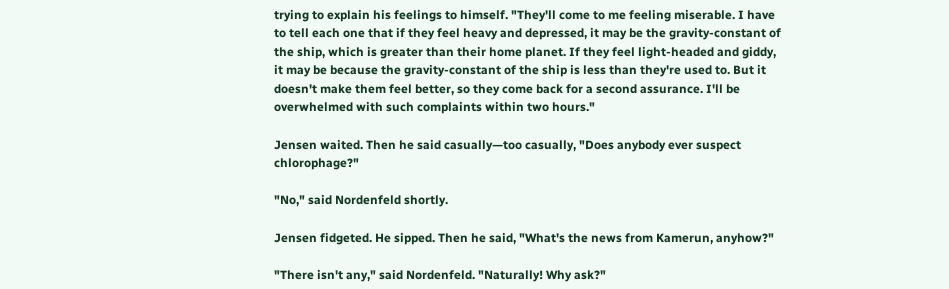trying to explain his feelings to himself. "They'll come to me feeling miserable. I have to tell each one that if they feel heavy and depressed, it may be the gravity-constant of the ship, which is greater than their home planet. If they feel light-headed and giddy, it may be because the gravity-constant of the ship is less than they're used to. But it doesn't make them feel better, so they come back for a second assurance. I'll be overwhelmed with such complaints within two hours."

Jensen waited. Then he said casually—too casually, "Does anybody ever suspect chlorophage?"

"No," said Nordenfeld shortly.

Jensen fidgeted. He sipped. Then he said, "What's the news from Kamerun, anyhow?"

"There isn't any," said Nordenfeld. "Naturally! Why ask?"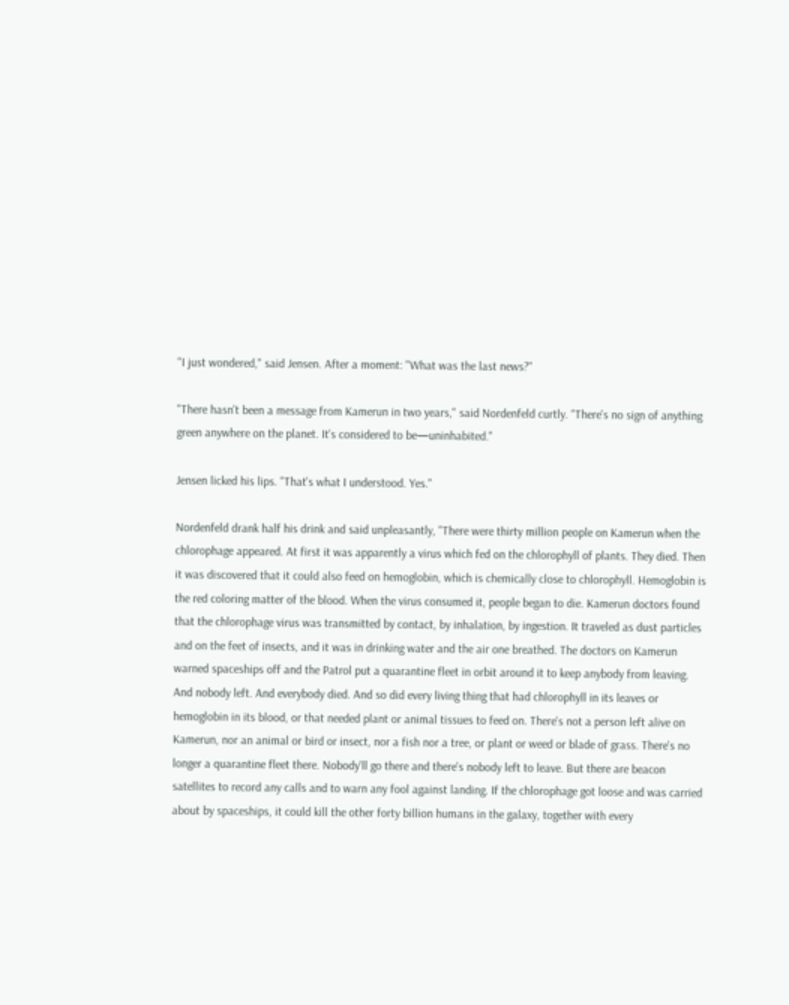"I just wondered," said Jensen. After a moment: "What was the last news?"

"There hasn't been a message from Kamerun in two years," said Nordenfeld curtly. "There's no sign of anything green anywhere on the planet. It's considered to be—uninhabited."

Jensen licked his lips. "That's what I understood. Yes."

Nordenfeld drank half his drink and said unpleasantly, "There were thirty million people on Kamerun when the chlorophage appeared. At first it was apparently a virus which fed on the chlorophyll of plants. They died. Then it was discovered that it could also feed on hemoglobin, which is chemically close to chlorophyll. Hemoglobin is the red coloring matter of the blood. When the virus consumed it, people began to die. Kamerun doctors found that the chlorophage virus was transmitted by contact, by inhalation, by ingestion. It traveled as dust particles and on the feet of insects, and it was in drinking water and the air one breathed. The doctors on Kamerun warned spaceships off and the Patrol put a quarantine fleet in orbit around it to keep anybody from leaving. And nobody left. And everybody died. And so did every living thing that had chlorophyll in its leaves or hemoglobin in its blood, or that needed plant or animal tissues to feed on. There's not a person left alive on Kamerun, nor an animal or bird or insect, nor a fish nor a tree, or plant or weed or blade of grass. There's no longer a quarantine fleet there. Nobody'll go there and there's nobody left to leave. But there are beacon satellites to record any calls and to warn any fool against landing. If the chlorophage got loose and was carried about by spaceships, it could kill the other forty billion humans in the galaxy, together with every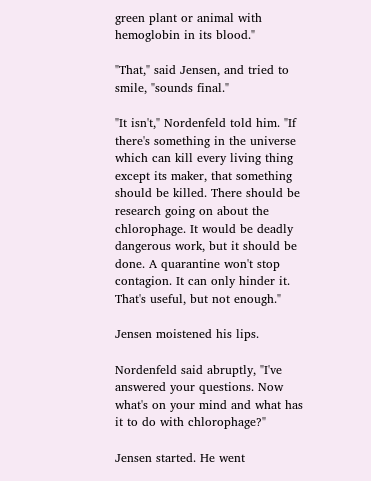green plant or animal with hemoglobin in its blood."

"That," said Jensen, and tried to smile, "sounds final."

"It isn't," Nordenfeld told him. "If there's something in the universe which can kill every living thing except its maker, that something should be killed. There should be research going on about the chlorophage. It would be deadly dangerous work, but it should be done. A quarantine won't stop contagion. It can only hinder it. That's useful, but not enough."

Jensen moistened his lips.

Nordenfeld said abruptly, "I've answered your questions. Now what's on your mind and what has it to do with chlorophage?"

Jensen started. He went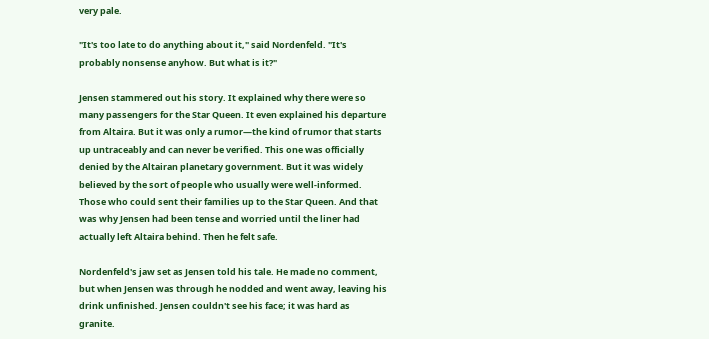very pale.

"It's too late to do anything about it," said Nordenfeld. "It's probably nonsense anyhow. But what is it?"

Jensen stammered out his story. It explained why there were so many passengers for the Star Queen. It even explained his departure from Altaira. But it was only a rumor—the kind of rumor that starts up untraceably and can never be verified. This one was officially denied by the Altairan planetary government. But it was widely believed by the sort of people who usually were well-informed. Those who could sent their families up to the Star Queen. And that was why Jensen had been tense and worried until the liner had actually left Altaira behind. Then he felt safe.

Nordenfeld's jaw set as Jensen told his tale. He made no comment, but when Jensen was through he nodded and went away, leaving his drink unfinished. Jensen couldn't see his face; it was hard as granite.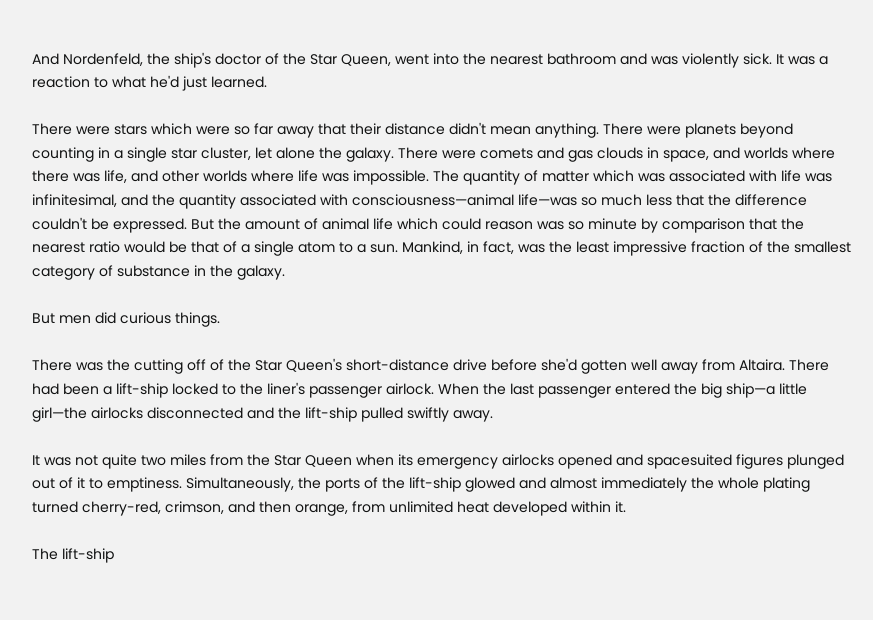And Nordenfeld, the ship's doctor of the Star Queen, went into the nearest bathroom and was violently sick. It was a reaction to what he'd just learned.

There were stars which were so far away that their distance didn't mean anything. There were planets beyond counting in a single star cluster, let alone the galaxy. There were comets and gas clouds in space, and worlds where there was life, and other worlds where life was impossible. The quantity of matter which was associated with life was infinitesimal, and the quantity associated with consciousness—animal life—was so much less that the difference couldn't be expressed. But the amount of animal life which could reason was so minute by comparison that the nearest ratio would be that of a single atom to a sun. Mankind, in fact, was the least impressive fraction of the smallest category of substance in the galaxy.

But men did curious things.

There was the cutting off of the Star Queen's short-distance drive before she'd gotten well away from Altaira. There had been a lift-ship locked to the liner's passenger airlock. When the last passenger entered the big ship—a little girl—the airlocks disconnected and the lift-ship pulled swiftly away.

It was not quite two miles from the Star Queen when its emergency airlocks opened and spacesuited figures plunged out of it to emptiness. Simultaneously, the ports of the lift-ship glowed and almost immediately the whole plating turned cherry-red, crimson, and then orange, from unlimited heat developed within it.

The lift-ship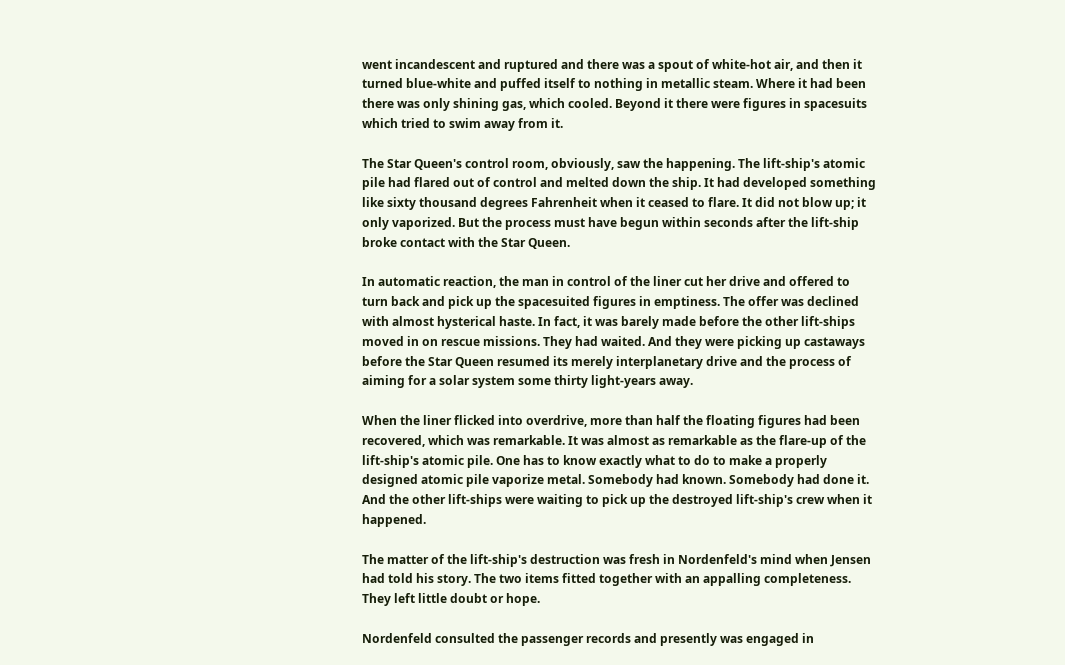went incandescent and ruptured and there was a spout of white-hot air, and then it turned blue-white and puffed itself to nothing in metallic steam. Where it had been there was only shining gas, which cooled. Beyond it there were figures in spacesuits which tried to swim away from it.

The Star Queen's control room, obviously, saw the happening. The lift-ship's atomic pile had flared out of control and melted down the ship. It had developed something like sixty thousand degrees Fahrenheit when it ceased to flare. It did not blow up; it only vaporized. But the process must have begun within seconds after the lift-ship broke contact with the Star Queen.

In automatic reaction, the man in control of the liner cut her drive and offered to turn back and pick up the spacesuited figures in emptiness. The offer was declined with almost hysterical haste. In fact, it was barely made before the other lift-ships moved in on rescue missions. They had waited. And they were picking up castaways before the Star Queen resumed its merely interplanetary drive and the process of aiming for a solar system some thirty light-years away.

When the liner flicked into overdrive, more than half the floating figures had been recovered, which was remarkable. It was almost as remarkable as the flare-up of the lift-ship's atomic pile. One has to know exactly what to do to make a properly designed atomic pile vaporize metal. Somebody had known. Somebody had done it. And the other lift-ships were waiting to pick up the destroyed lift-ship's crew when it happened.

The matter of the lift-ship's destruction was fresh in Nordenfeld's mind when Jensen had told his story. The two items fitted together with an appalling completeness. They left little doubt or hope.

Nordenfeld consulted the passenger records and presently was engaged in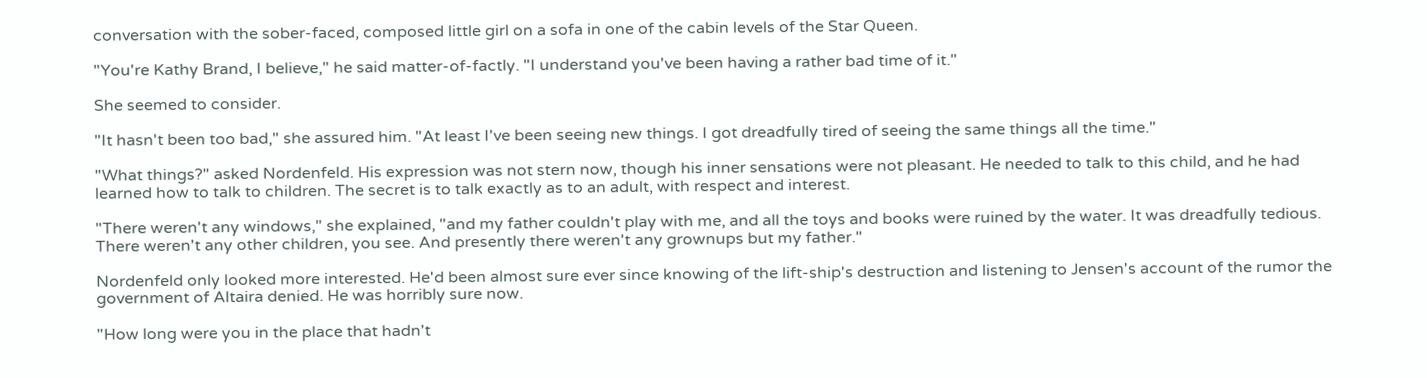conversation with the sober-faced, composed little girl on a sofa in one of the cabin levels of the Star Queen.

"You're Kathy Brand, I believe," he said matter-of-factly. "I understand you've been having a rather bad time of it."

She seemed to consider.

"It hasn't been too bad," she assured him. "At least I've been seeing new things. I got dreadfully tired of seeing the same things all the time."

"What things?" asked Nordenfeld. His expression was not stern now, though his inner sensations were not pleasant. He needed to talk to this child, and he had learned how to talk to children. The secret is to talk exactly as to an adult, with respect and interest.

"There weren't any windows," she explained, "and my father couldn't play with me, and all the toys and books were ruined by the water. It was dreadfully tedious. There weren't any other children, you see. And presently there weren't any grownups but my father."

Nordenfeld only looked more interested. He'd been almost sure ever since knowing of the lift-ship's destruction and listening to Jensen's account of the rumor the government of Altaira denied. He was horribly sure now.

"How long were you in the place that hadn't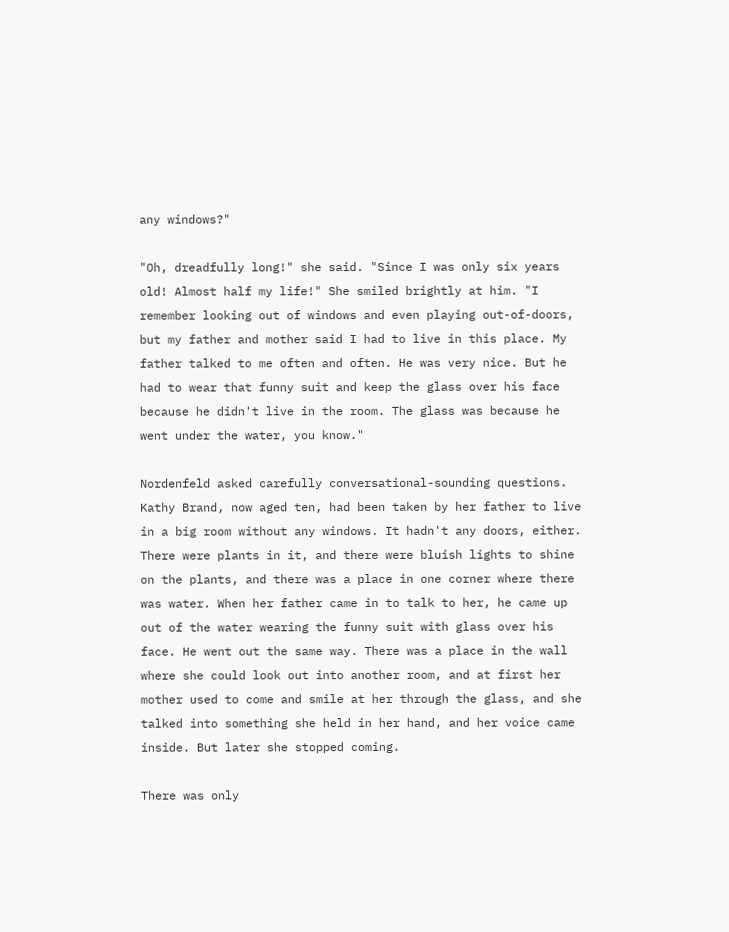any windows?"

"Oh, dreadfully long!" she said. "Since I was only six years old! Almost half my life!" She smiled brightly at him. "I remember looking out of windows and even playing out-of-doors, but my father and mother said I had to live in this place. My father talked to me often and often. He was very nice. But he had to wear that funny suit and keep the glass over his face because he didn't live in the room. The glass was because he went under the water, you know."

Nordenfeld asked carefully conversational-sounding questions. Kathy Brand, now aged ten, had been taken by her father to live in a big room without any windows. It hadn't any doors, either. There were plants in it, and there were bluish lights to shine on the plants, and there was a place in one corner where there was water. When her father came in to talk to her, he came up out of the water wearing the funny suit with glass over his face. He went out the same way. There was a place in the wall where she could look out into another room, and at first her mother used to come and smile at her through the glass, and she talked into something she held in her hand, and her voice came inside. But later she stopped coming.

There was only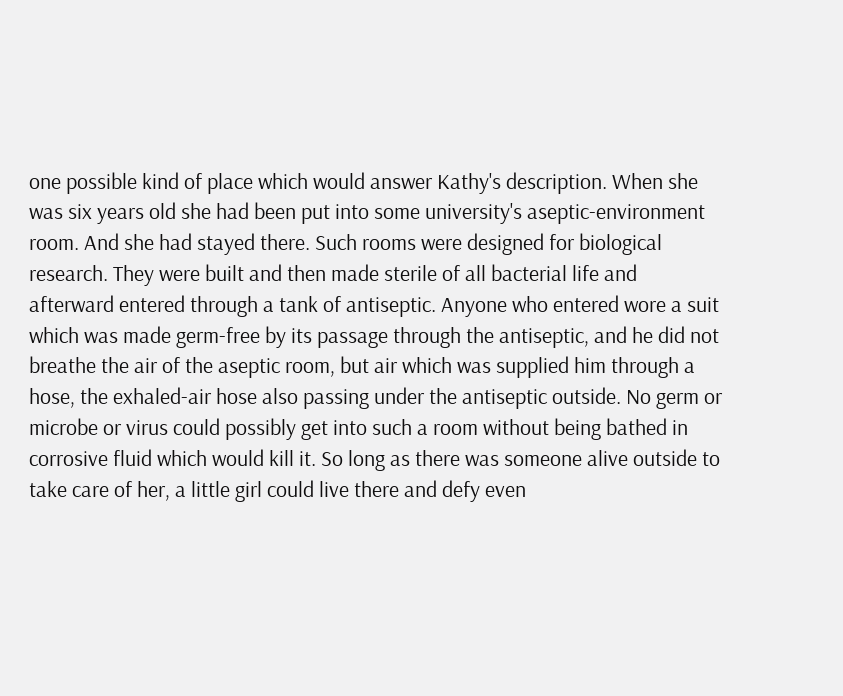one possible kind of place which would answer Kathy's description. When she was six years old she had been put into some university's aseptic-environment room. And she had stayed there. Such rooms were designed for biological research. They were built and then made sterile of all bacterial life and afterward entered through a tank of antiseptic. Anyone who entered wore a suit which was made germ-free by its passage through the antiseptic, and he did not breathe the air of the aseptic room, but air which was supplied him through a hose, the exhaled-air hose also passing under the antiseptic outside. No germ or microbe or virus could possibly get into such a room without being bathed in corrosive fluid which would kill it. So long as there was someone alive outside to take care of her, a little girl could live there and defy even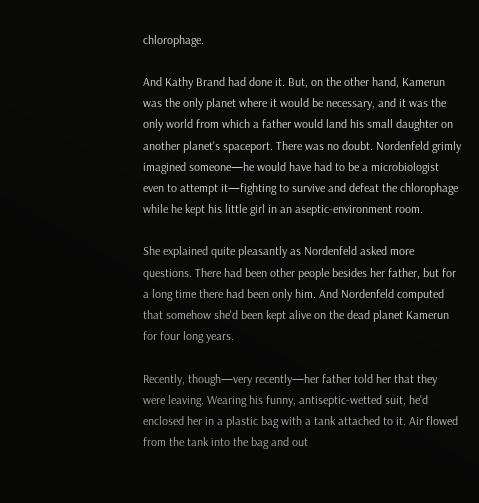chlorophage.

And Kathy Brand had done it. But, on the other hand, Kamerun was the only planet where it would be necessary, and it was the only world from which a father would land his small daughter on another planet's spaceport. There was no doubt. Nordenfeld grimly imagined someone—he would have had to be a microbiologist even to attempt it—fighting to survive and defeat the chlorophage while he kept his little girl in an aseptic-environment room.

She explained quite pleasantly as Nordenfeld asked more questions. There had been other people besides her father, but for a long time there had been only him. And Nordenfeld computed that somehow she'd been kept alive on the dead planet Kamerun for four long years.

Recently, though—very recently—her father told her that they were leaving. Wearing his funny, antiseptic-wetted suit, he'd enclosed her in a plastic bag with a tank attached to it. Air flowed from the tank into the bag and out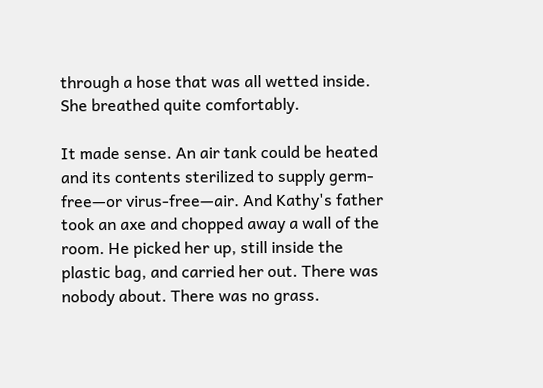through a hose that was all wetted inside. She breathed quite comfortably.

It made sense. An air tank could be heated and its contents sterilized to supply germ-free—or virus-free—air. And Kathy's father took an axe and chopped away a wall of the room. He picked her up, still inside the plastic bag, and carried her out. There was nobody about. There was no grass.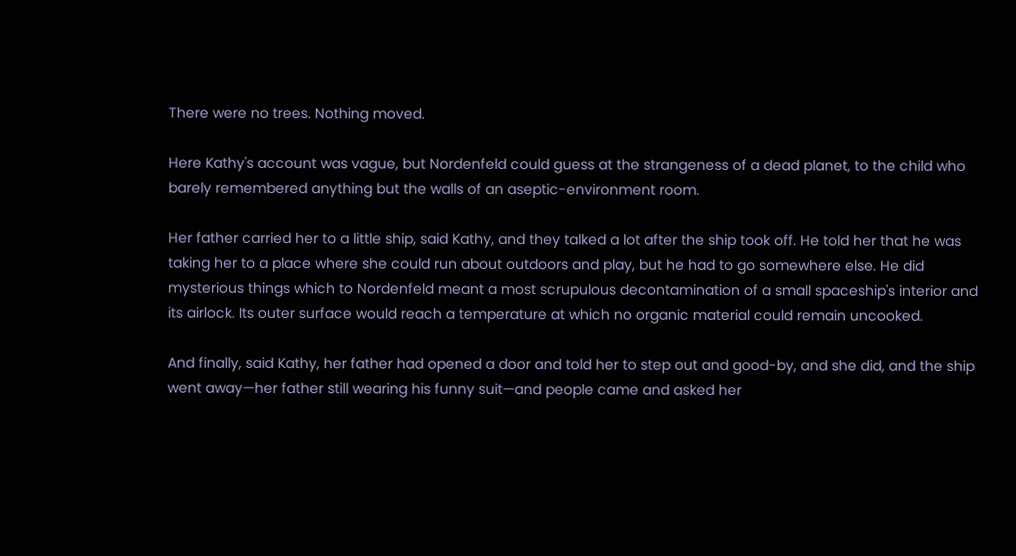There were no trees. Nothing moved.

Here Kathy's account was vague, but Nordenfeld could guess at the strangeness of a dead planet, to the child who barely remembered anything but the walls of an aseptic-environment room.

Her father carried her to a little ship, said Kathy, and they talked a lot after the ship took off. He told her that he was taking her to a place where she could run about outdoors and play, but he had to go somewhere else. He did mysterious things which to Nordenfeld meant a most scrupulous decontamination of a small spaceship's interior and its airlock. Its outer surface would reach a temperature at which no organic material could remain uncooked.

And finally, said Kathy, her father had opened a door and told her to step out and good-by, and she did, and the ship went away—her father still wearing his funny suit—and people came and asked her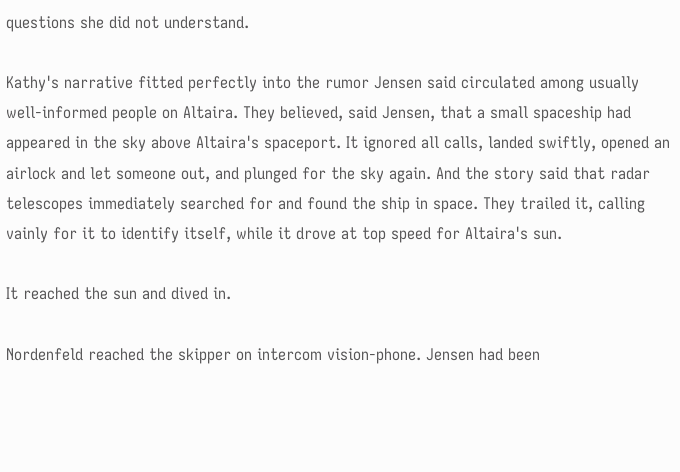questions she did not understand.

Kathy's narrative fitted perfectly into the rumor Jensen said circulated among usually well-informed people on Altaira. They believed, said Jensen, that a small spaceship had appeared in the sky above Altaira's spaceport. It ignored all calls, landed swiftly, opened an airlock and let someone out, and plunged for the sky again. And the story said that radar telescopes immediately searched for and found the ship in space. They trailed it, calling vainly for it to identify itself, while it drove at top speed for Altaira's sun.

It reached the sun and dived in.

Nordenfeld reached the skipper on intercom vision-phone. Jensen had been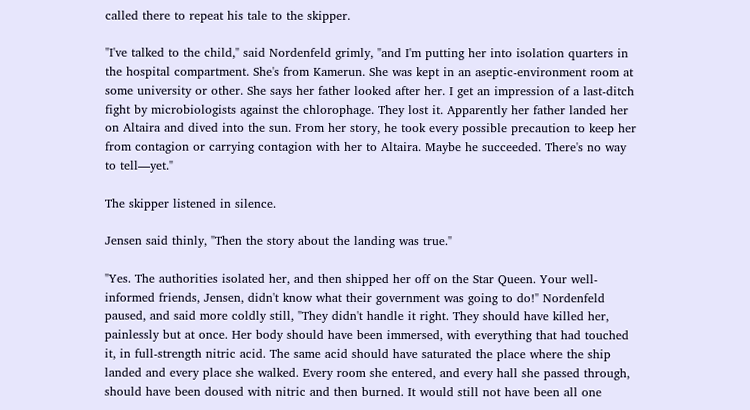called there to repeat his tale to the skipper.

"I've talked to the child," said Nordenfeld grimly, "and I'm putting her into isolation quarters in the hospital compartment. She's from Kamerun. She was kept in an aseptic-environment room at some university or other. She says her father looked after her. I get an impression of a last-ditch fight by microbiologists against the chlorophage. They lost it. Apparently her father landed her on Altaira and dived into the sun. From her story, he took every possible precaution to keep her from contagion or carrying contagion with her to Altaira. Maybe he succeeded. There's no way to tell—yet."

The skipper listened in silence.

Jensen said thinly, "Then the story about the landing was true."

"Yes. The authorities isolated her, and then shipped her off on the Star Queen. Your well-informed friends, Jensen, didn't know what their government was going to do!" Nordenfeld paused, and said more coldly still, "They didn't handle it right. They should have killed her, painlessly but at once. Her body should have been immersed, with everything that had touched it, in full-strength nitric acid. The same acid should have saturated the place where the ship landed and every place she walked. Every room she entered, and every hall she passed through, should have been doused with nitric and then burned. It would still not have been all one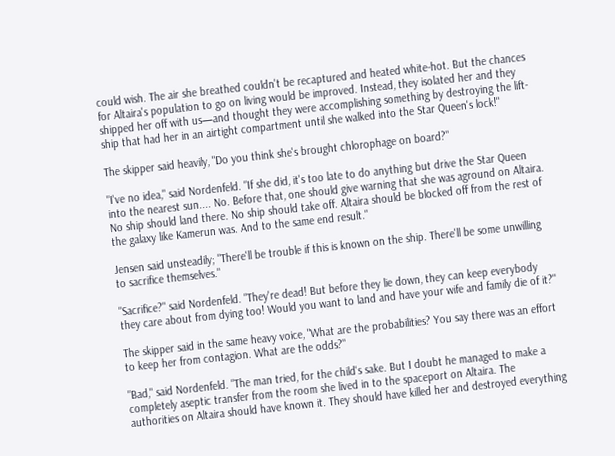could wish. The air she breathed couldn't be recaptured and heated white-hot. But the chances for Altaira's population to go on living would be improved. Instead, they isolated her and they shipped her off with us—and thought they were accomplishing something by destroying the lift-ship that had her in an airtight compartment until she walked into the Star Queen's lock!"

The skipper said heavily, "Do you think she's brought chlorophage on board?"

"I've no idea," said Nordenfeld. "If she did, it's too late to do anything but drive the Star Queen into the nearest sun.... No. Before that, one should give warning that she was aground on Altaira. No ship should land there. No ship should take off. Altaira should be blocked off from the rest of the galaxy like Kamerun was. And to the same end result."

Jensen said unsteadily; "There'll be trouble if this is known on the ship. There'll be some unwilling to sacrifice themselves."

"Sacrifice?" said Nordenfeld. "They're dead! But before they lie down, they can keep everybody they care about from dying too! Would you want to land and have your wife and family die of it?"

The skipper said in the same heavy voice, "What are the probabilities? You say there was an effort to keep her from contagion. What are the odds?"

"Bad," said Nordenfeld. "The man tried, for the child's sake. But I doubt he managed to make a completely aseptic transfer from the room she lived in to the spaceport on Altaira. The authorities on Altaira should have known it. They should have killed her and destroyed everything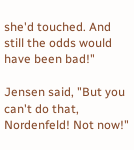she'd touched. And still the odds would have been bad!"

Jensen said, "But you can't do that, Nordenfeld! Not now!"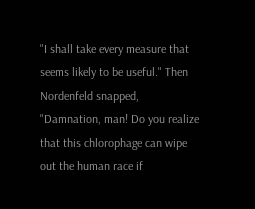"I shall take every measure that seems likely to be useful." Then Nordenfeld snapped, "Damnation, man! Do you realize that this chlorophage can wipe out the human race if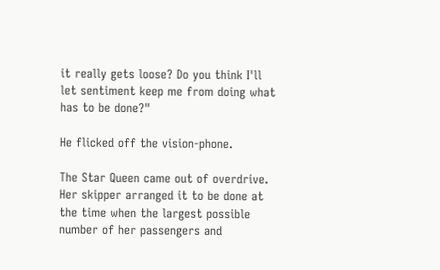it really gets loose? Do you think I'll let sentiment keep me from doing what has to be done?"

He flicked off the vision-phone.

The Star Queen came out of overdrive. Her skipper arranged it to be done at the time when the largest possible number of her passengers and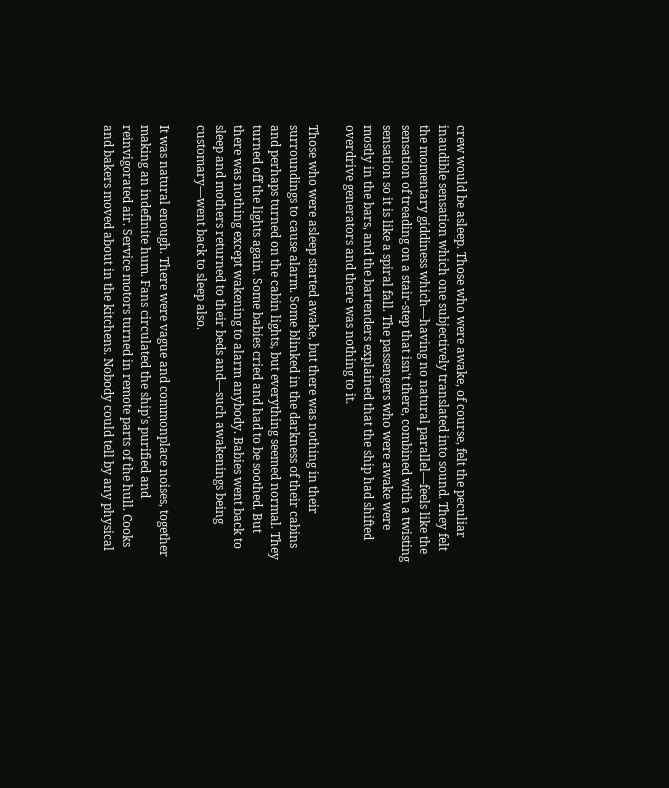crew would be asleep. Those who were awake, of course, felt the peculiar inaudible sensation which one subjectively translated into sound. They felt the momentary giddiness which—having no natural parallel—feels like the sensation of treading on a stair-step that isn't there, combined with a twisting sensation so it is like a spiral fall. The passengers who were awake were mostly in the bars, and the bartenders explained that the ship had shifted overdrive generators and there was nothing to it.

Those who were asleep started awake, but there was nothing in their surroundings to cause alarm. Some blinked in the darkness of their cabins and perhaps turned on the cabin lights, but everything seemed normal. They turned off the lights again. Some babies cried and had to be soothed. But there was nothing except wakening to alarm anybody. Babies went back to sleep and mothers returned to their beds and—such awakenings being customary—went back to sleep also.

It was natural enough. There were vague and commonplace noises, together making an indefinite hum. Fans circulated the ship's purified and reinvigorated air. Service motors turned in remote parts of the hull. Cooks and bakers moved about in the kitchens. Nobody could tell by any physical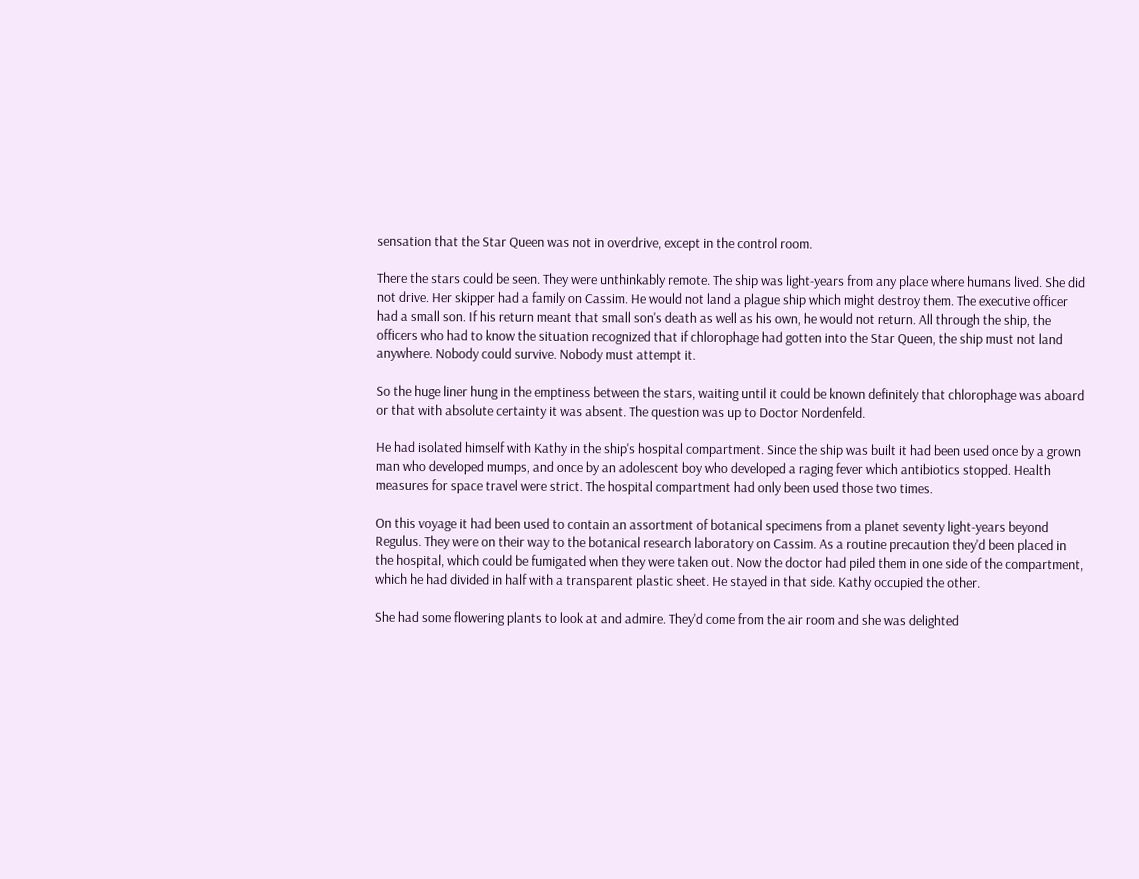sensation that the Star Queen was not in overdrive, except in the control room.

There the stars could be seen. They were unthinkably remote. The ship was light-years from any place where humans lived. She did not drive. Her skipper had a family on Cassim. He would not land a plague ship which might destroy them. The executive officer had a small son. If his return meant that small son's death as well as his own, he would not return. All through the ship, the officers who had to know the situation recognized that if chlorophage had gotten into the Star Queen, the ship must not land anywhere. Nobody could survive. Nobody must attempt it.

So the huge liner hung in the emptiness between the stars, waiting until it could be known definitely that chlorophage was aboard or that with absolute certainty it was absent. The question was up to Doctor Nordenfeld.

He had isolated himself with Kathy in the ship's hospital compartment. Since the ship was built it had been used once by a grown man who developed mumps, and once by an adolescent boy who developed a raging fever which antibiotics stopped. Health measures for space travel were strict. The hospital compartment had only been used those two times.

On this voyage it had been used to contain an assortment of botanical specimens from a planet seventy light-years beyond Regulus. They were on their way to the botanical research laboratory on Cassim. As a routine precaution they'd been placed in the hospital, which could be fumigated when they were taken out. Now the doctor had piled them in one side of the compartment, which he had divided in half with a transparent plastic sheet. He stayed in that side. Kathy occupied the other.

She had some flowering plants to look at and admire. They'd come from the air room and she was delighted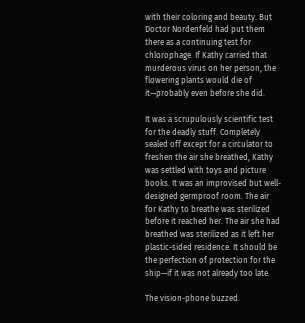with their coloring and beauty. But Doctor Nordenfeld had put them there as a continuing test for chlorophage. If Kathy carried that murderous virus on her person, the flowering plants would die of it—probably even before she did.

It was a scrupulously scientific test for the deadly stuff. Completely sealed off except for a circulator to freshen the air she breathed, Kathy was settled with toys and picture books. It was an improvised but well-designed germproof room. The air for Kathy to breathe was sterilized before it reached her. The air she had breathed was sterilized as it left her plastic-sided residence. It should be the perfection of protection for the ship—if it was not already too late.

The vision-phone buzzed.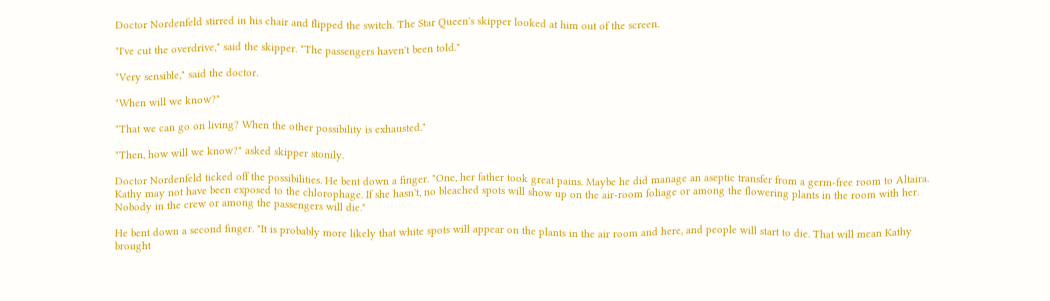Doctor Nordenfeld stirred in his chair and flipped the switch. The Star Queen's skipper looked at him out of the screen.

"I've cut the overdrive," said the skipper. "The passengers haven't been told."

"Very sensible," said the doctor.

"When will we know?"

"That we can go on living? When the other possibility is exhausted."

"Then, how will we know?" asked skipper stonily.

Doctor Nordenfeld ticked off the possibilities. He bent down a finger. "One, her father took great pains. Maybe he did manage an aseptic transfer from a germ-free room to Altaira. Kathy may not have been exposed to the chlorophage. If she hasn't, no bleached spots will show up on the air-room foliage or among the flowering plants in the room with her. Nobody in the crew or among the passengers will die."

He bent down a second finger. "It is probably more likely that white spots will appear on the plants in the air room and here, and people will start to die. That will mean Kathy brought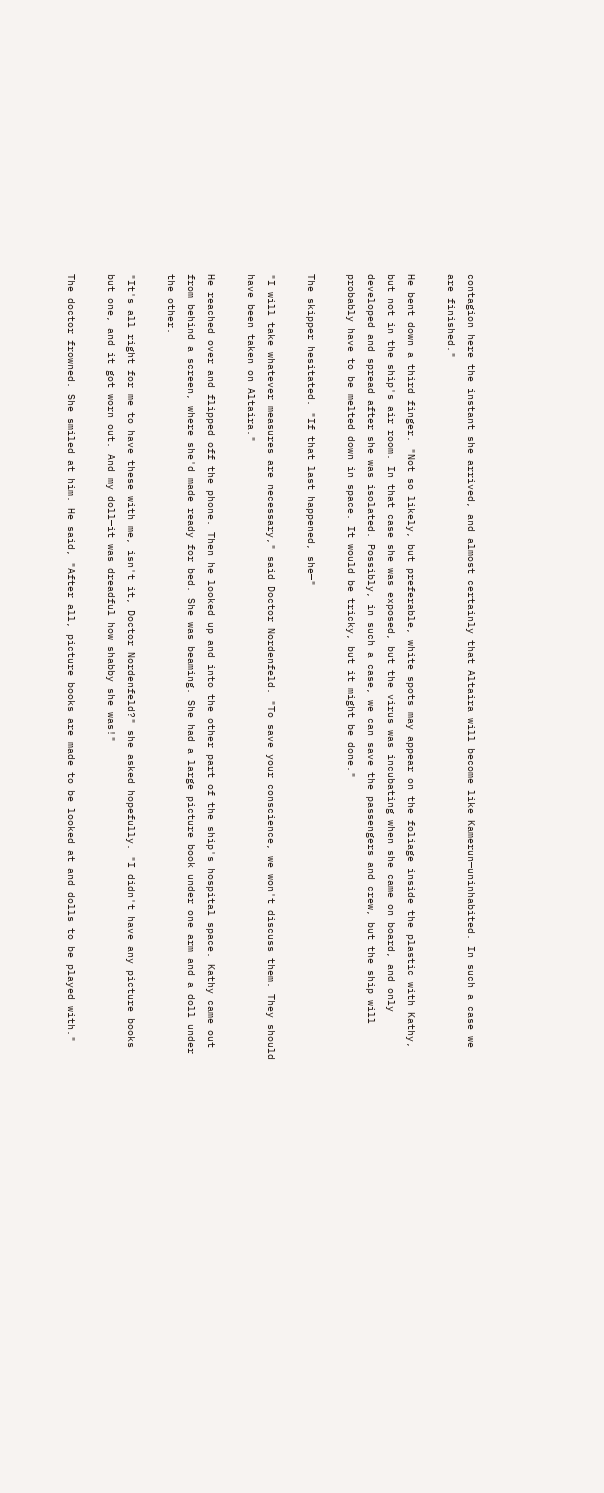contagion here the instant she arrived, and almost certainly that Altaira will become like Kamerun—uninhabited. In such a case we are finished."

He bent down a third finger. "Not so likely, but preferable, white spots may appear on the foliage inside the plastic with Kathy, but not in the ship's air room. In that case she was exposed, but the virus was incubating when she came on board, and only developed and spread after she was isolated. Possibly, in such a case, we can save the passengers and crew, but the ship will probably have to be melted down in space. It would be tricky, but it might be done."

The skipper hesitated. "If that last happened, she—"

"I will take whatever measures are necessary," said Doctor Nordenfeld. "To save your conscience, we won't discuss them. They should have been taken on Altaira."

He reached over and flipped off the phone. Then he looked up and into the other part of the ship's hospital space. Kathy came out from behind a screen, where she'd made ready for bed. She was beaming. She had a large picture book under one arm and a doll under the other.

"It's all right for me to have these with me, isn't it, Doctor Nordenfeld?" she asked hopefully. "I didn't have any picture books but one, and it got worn out. And my doll—it was dreadful how shabby she was!"

The doctor frowned. She smiled at him. He said, "After all, picture books are made to be looked at and dolls to be played with."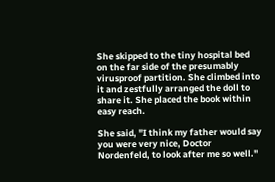She skipped to the tiny hospital bed on the far side of the presumably virusproof partition. She climbed into it and zestfully arranged the doll to share it. She placed the book within easy reach.

She said, "I think my father would say you were very nice, Doctor Nordenfeld, to look after me so well."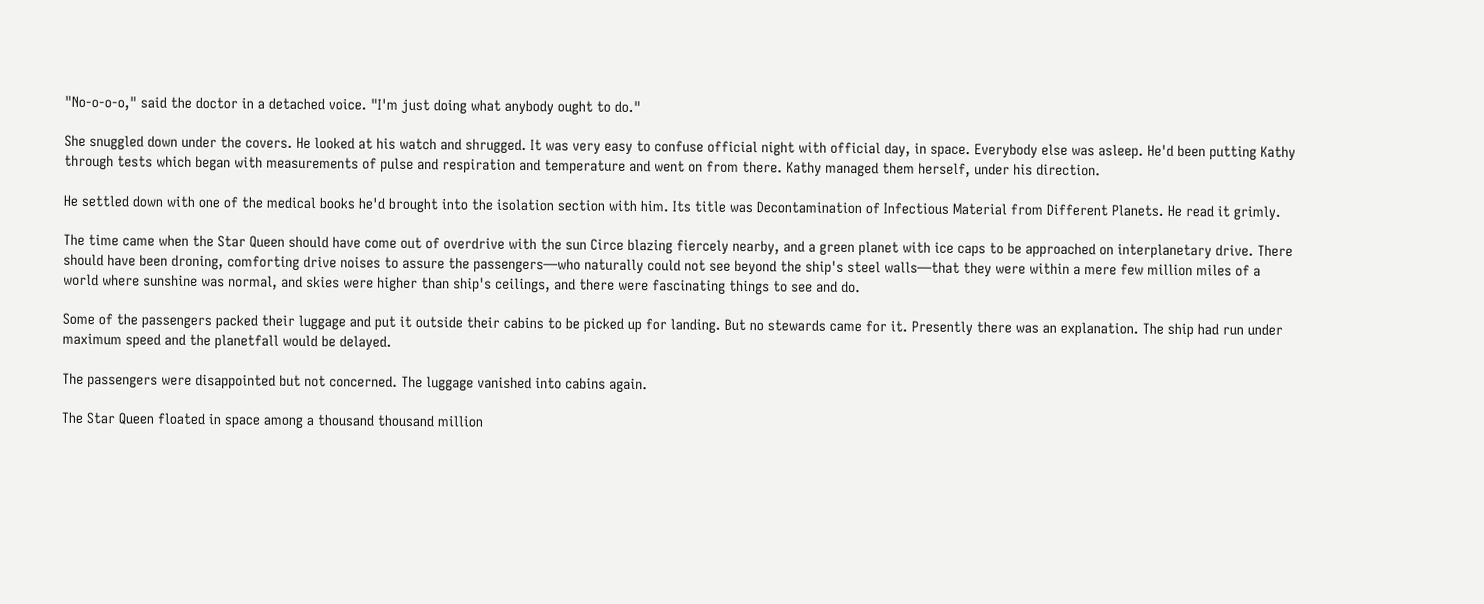"No-o-o-o," said the doctor in a detached voice. "I'm just doing what anybody ought to do."

She snuggled down under the covers. He looked at his watch and shrugged. It was very easy to confuse official night with official day, in space. Everybody else was asleep. He'd been putting Kathy through tests which began with measurements of pulse and respiration and temperature and went on from there. Kathy managed them herself, under his direction.

He settled down with one of the medical books he'd brought into the isolation section with him. Its title was Decontamination of Infectious Material from Different Planets. He read it grimly.

The time came when the Star Queen should have come out of overdrive with the sun Circe blazing fiercely nearby, and a green planet with ice caps to be approached on interplanetary drive. There should have been droning, comforting drive noises to assure the passengers—who naturally could not see beyond the ship's steel walls—that they were within a mere few million miles of a world where sunshine was normal, and skies were higher than ship's ceilings, and there were fascinating things to see and do.

Some of the passengers packed their luggage and put it outside their cabins to be picked up for landing. But no stewards came for it. Presently there was an explanation. The ship had run under maximum speed and the planetfall would be delayed.

The passengers were disappointed but not concerned. The luggage vanished into cabins again.

The Star Queen floated in space among a thousand thousand million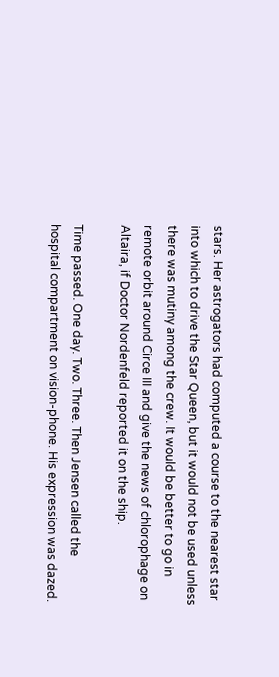stars. Her astrogators had computed a course to the nearest star into which to drive the Star Queen, but it would not be used unless there was mutiny among the crew. It would be better to go in remote orbit around Circe III and give the news of chlorophage on Altaira, if Doctor Nordenfeld reported it on the ship.

Time passed. One day. Two. Three. Then Jensen called the hospital compartment on vision-phone. His expression was dazed.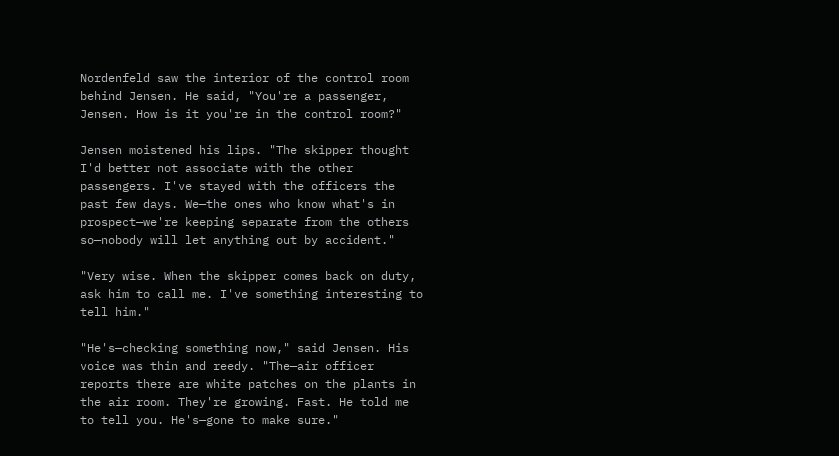Nordenfeld saw the interior of the control room behind Jensen. He said, "You're a passenger, Jensen. How is it you're in the control room?"

Jensen moistened his lips. "The skipper thought I'd better not associate with the other passengers. I've stayed with the officers the past few days. We—the ones who know what's in prospect—we're keeping separate from the others so—nobody will let anything out by accident."

"Very wise. When the skipper comes back on duty, ask him to call me. I've something interesting to tell him."

"He's—checking something now," said Jensen. His voice was thin and reedy. "The—air officer reports there are white patches on the plants in the air room. They're growing. Fast. He told me to tell you. He's—gone to make sure."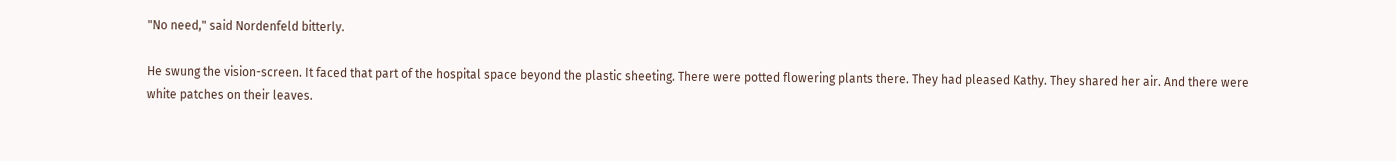"No need," said Nordenfeld bitterly.

He swung the vision-screen. It faced that part of the hospital space beyond the plastic sheeting. There were potted flowering plants there. They had pleased Kathy. They shared her air. And there were white patches on their leaves.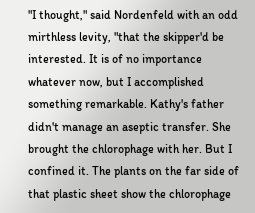"I thought," said Nordenfeld with an odd mirthless levity, "that the skipper'd be interested. It is of no importance whatever now, but I accomplished something remarkable. Kathy's father didn't manage an aseptic transfer. She brought the chlorophage with her. But I confined it. The plants on the far side of that plastic sheet show the chlorophage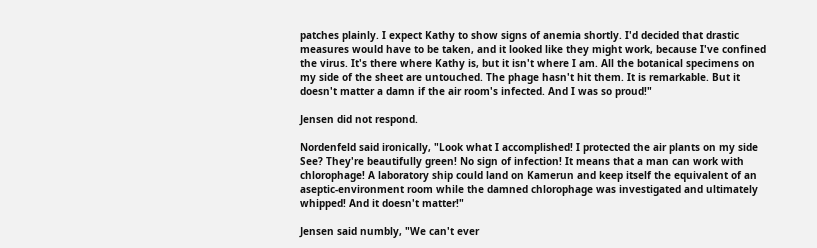patches plainly. I expect Kathy to show signs of anemia shortly. I'd decided that drastic measures would have to be taken, and it looked like they might work, because I've confined the virus. It's there where Kathy is, but it isn't where I am. All the botanical specimens on my side of the sheet are untouched. The phage hasn't hit them. It is remarkable. But it doesn't matter a damn if the air room's infected. And I was so proud!"

Jensen did not respond.

Nordenfeld said ironically, "Look what I accomplished! I protected the air plants on my side See? They're beautifully green! No sign of infection! It means that a man can work with chlorophage! A laboratory ship could land on Kamerun and keep itself the equivalent of an aseptic-environment room while the damned chlorophage was investigated and ultimately whipped! And it doesn't matter!"

Jensen said numbly, "We can't ever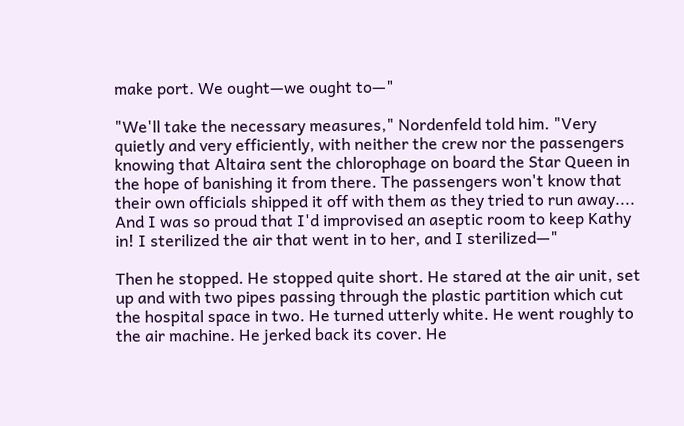make port. We ought—we ought to—"

"We'll take the necessary measures," Nordenfeld told him. "Very quietly and very efficiently, with neither the crew nor the passengers knowing that Altaira sent the chlorophage on board the Star Queen in the hope of banishing it from there. The passengers won't know that their own officials shipped it off with them as they tried to run away.... And I was so proud that I'd improvised an aseptic room to keep Kathy in! I sterilized the air that went in to her, and I sterilized—"

Then he stopped. He stopped quite short. He stared at the air unit, set up and with two pipes passing through the plastic partition which cut the hospital space in two. He turned utterly white. He went roughly to the air machine. He jerked back its cover. He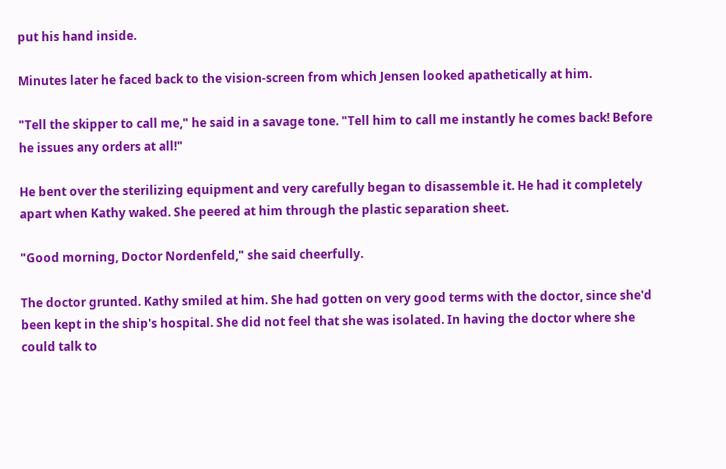put his hand inside.

Minutes later he faced back to the vision-screen from which Jensen looked apathetically at him.

"Tell the skipper to call me," he said in a savage tone. "Tell him to call me instantly he comes back! Before he issues any orders at all!"

He bent over the sterilizing equipment and very carefully began to disassemble it. He had it completely apart when Kathy waked. She peered at him through the plastic separation sheet.

"Good morning, Doctor Nordenfeld," she said cheerfully.

The doctor grunted. Kathy smiled at him. She had gotten on very good terms with the doctor, since she'd been kept in the ship's hospital. She did not feel that she was isolated. In having the doctor where she could talk to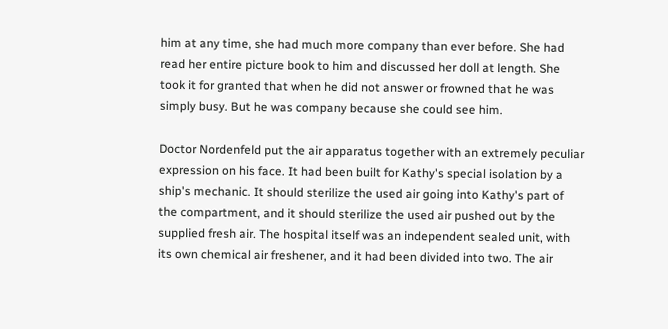him at any time, she had much more company than ever before. She had read her entire picture book to him and discussed her doll at length. She took it for granted that when he did not answer or frowned that he was simply busy. But he was company because she could see him.

Doctor Nordenfeld put the air apparatus together with an extremely peculiar expression on his face. It had been built for Kathy's special isolation by a ship's mechanic. It should sterilize the used air going into Kathy's part of the compartment, and it should sterilize the used air pushed out by the supplied fresh air. The hospital itself was an independent sealed unit, with its own chemical air freshener, and it had been divided into two. The air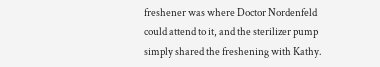freshener was where Doctor Nordenfeld could attend to it, and the sterilizer pump simply shared the freshening with Kathy.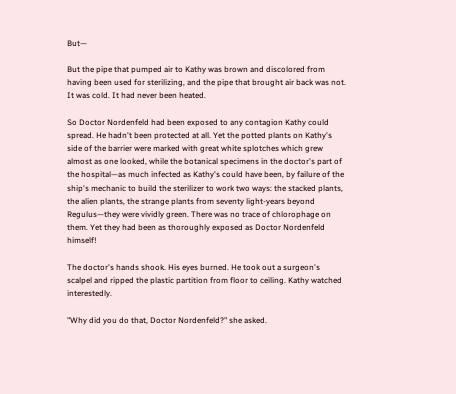But—

But the pipe that pumped air to Kathy was brown and discolored from having been used for sterilizing, and the pipe that brought air back was not. It was cold. It had never been heated.

So Doctor Nordenfeld had been exposed to any contagion Kathy could spread. He hadn't been protected at all. Yet the potted plants on Kathy's side of the barrier were marked with great white splotches which grew almost as one looked, while the botanical specimens in the doctor's part of the hospital—as much infected as Kathy's could have been, by failure of the ship's mechanic to build the sterilizer to work two ways: the stacked plants, the alien plants, the strange plants from seventy light-years beyond Regulus—they were vividly green. There was no trace of chlorophage on them. Yet they had been as thoroughly exposed as Doctor Nordenfeld himself!

The doctor's hands shook. His eyes burned. He took out a surgeon's scalpel and ripped the plastic partition from floor to ceiling. Kathy watched interestedly.

"Why did you do that, Doctor Nordenfeld?" she asked.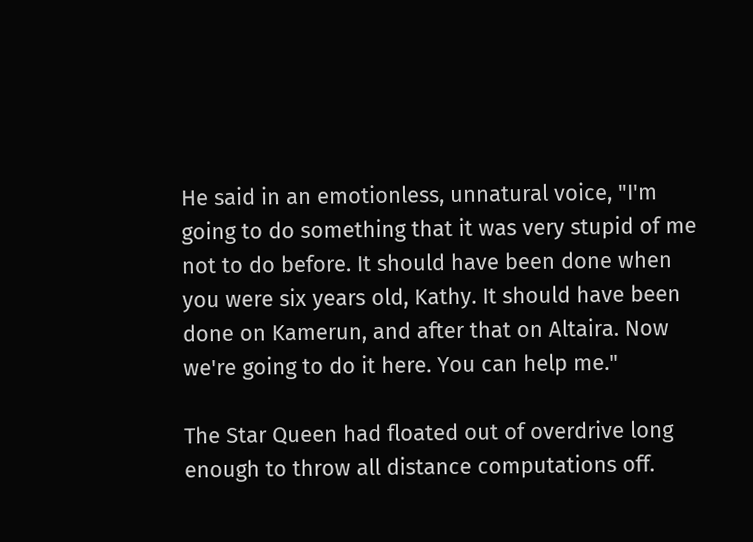He said in an emotionless, unnatural voice, "I'm going to do something that it was very stupid of me not to do before. It should have been done when you were six years old, Kathy. It should have been done on Kamerun, and after that on Altaira. Now we're going to do it here. You can help me."

The Star Queen had floated out of overdrive long enough to throw all distance computations off.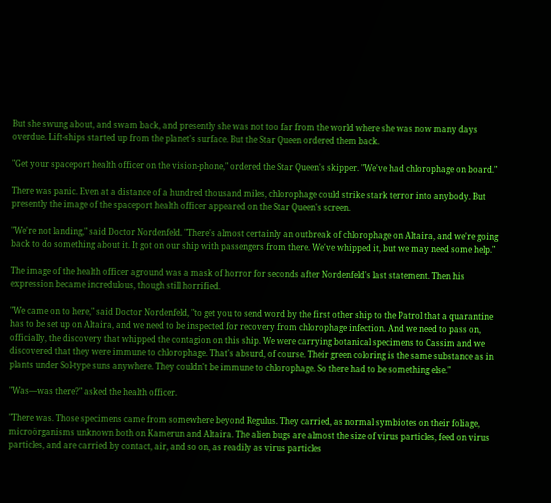But she swung about, and swam back, and presently she was not too far from the world where she was now many days overdue. Lift-ships started up from the planet's surface. But the Star Queen ordered them back.

"Get your spaceport health officer on the vision-phone," ordered the Star Queen's skipper. "We've had chlorophage on board."

There was panic. Even at a distance of a hundred thousand miles, chlorophage could strike stark terror into anybody. But presently the image of the spaceport health officer appeared on the Star Queen's screen.

"We're not landing," said Doctor Nordenfeld. "There's almost certainly an outbreak of chlorophage on Altaira, and we're going back to do something about it. It got on our ship with passengers from there. We've whipped it, but we may need some help."

The image of the health officer aground was a mask of horror for seconds after Nordenfeld's last statement. Then his expression became incredulous, though still horrified.

"We came on to here," said Doctor Nordenfeld, "to get you to send word by the first other ship to the Patrol that a quarantine has to be set up on Altaira, and we need to be inspected for recovery from chlorophage infection. And we need to pass on, officially, the discovery that whipped the contagion on this ship. We were carrying botanical specimens to Cassim and we discovered that they were immune to chlorophage. That's absurd, of course. Their green coloring is the same substance as in plants under Sol-type suns anywhere. They couldn't be immune to chlorophage. So there had to be something else."

"Was—was there?" asked the health officer.

"There was. Those specimens came from somewhere beyond Regulus. They carried, as normal symbiotes on their foliage, microörganisms unknown both on Kamerun and Altaira. The alien bugs are almost the size of virus particles, feed on virus particles, and are carried by contact, air, and so on, as readily as virus particles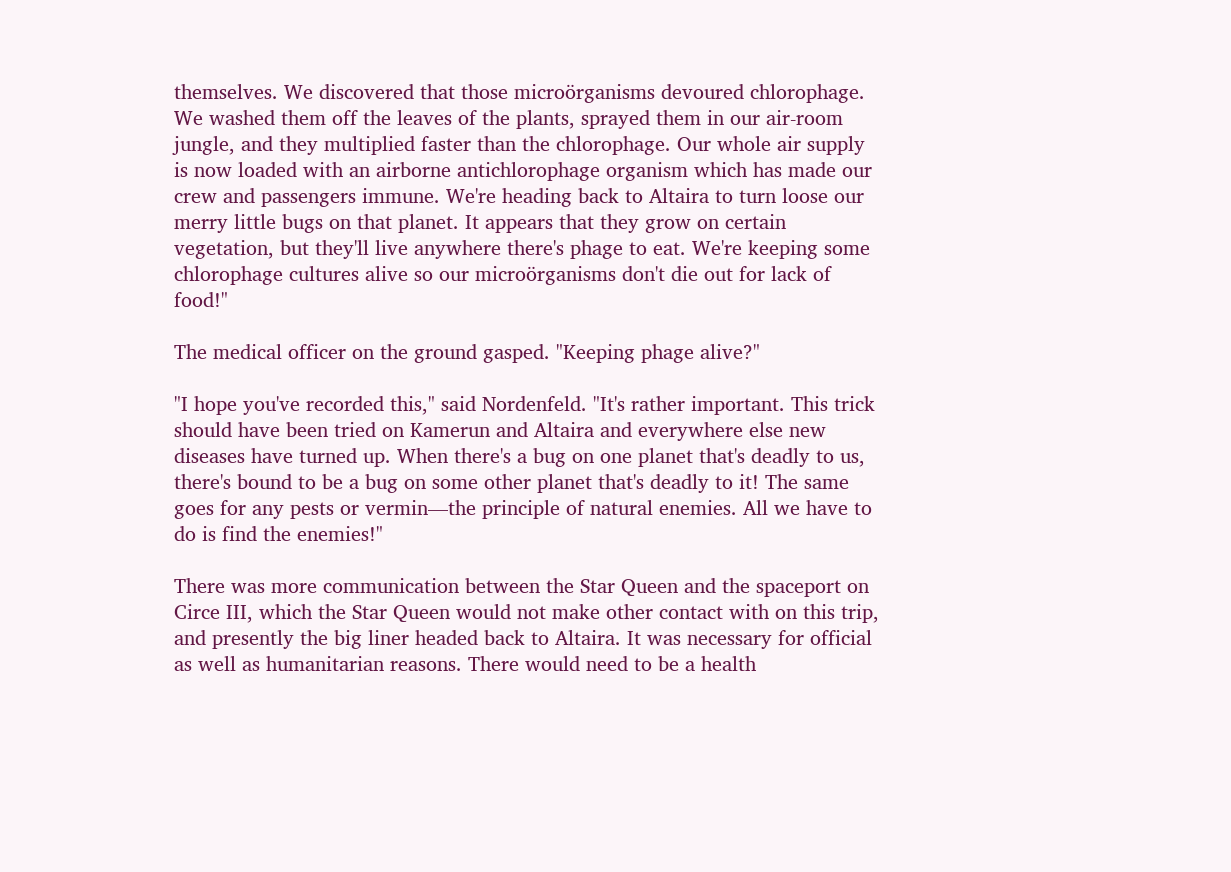themselves. We discovered that those microörganisms devoured chlorophage. We washed them off the leaves of the plants, sprayed them in our air-room jungle, and they multiplied faster than the chlorophage. Our whole air supply is now loaded with an airborne antichlorophage organism which has made our crew and passengers immune. We're heading back to Altaira to turn loose our merry little bugs on that planet. It appears that they grow on certain vegetation, but they'll live anywhere there's phage to eat. We're keeping some chlorophage cultures alive so our microörganisms don't die out for lack of food!"

The medical officer on the ground gasped. "Keeping phage alive?"

"I hope you've recorded this," said Nordenfeld. "It's rather important. This trick should have been tried on Kamerun and Altaira and everywhere else new diseases have turned up. When there's a bug on one planet that's deadly to us, there's bound to be a bug on some other planet that's deadly to it! The same goes for any pests or vermin—the principle of natural enemies. All we have to do is find the enemies!"

There was more communication between the Star Queen and the spaceport on Circe III, which the Star Queen would not make other contact with on this trip, and presently the big liner headed back to Altaira. It was necessary for official as well as humanitarian reasons. There would need to be a health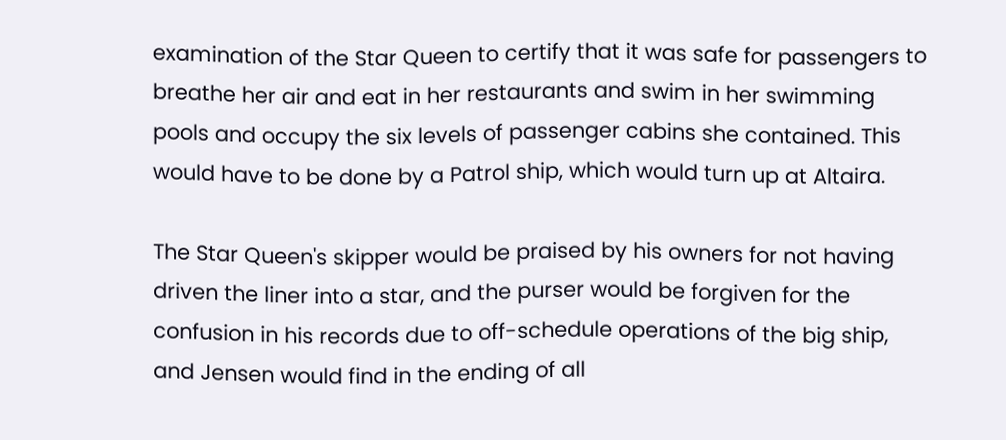examination of the Star Queen to certify that it was safe for passengers to breathe her air and eat in her restaurants and swim in her swimming pools and occupy the six levels of passenger cabins she contained. This would have to be done by a Patrol ship, which would turn up at Altaira.

The Star Queen's skipper would be praised by his owners for not having driven the liner into a star, and the purser would be forgiven for the confusion in his records due to off-schedule operations of the big ship, and Jensen would find in the ending of all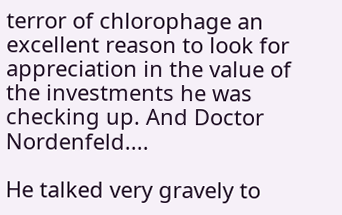terror of chlorophage an excellent reason to look for appreciation in the value of the investments he was checking up. And Doctor Nordenfeld....

He talked very gravely to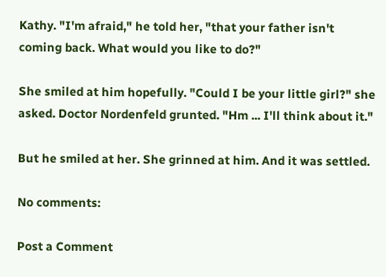Kathy. "I'm afraid," he told her, "that your father isn't coming back. What would you like to do?"

She smiled at him hopefully. "Could I be your little girl?" she asked. Doctor Nordenfeld grunted. "Hm ... I'll think about it."

But he smiled at her. She grinned at him. And it was settled.

No comments:

Post a Comment